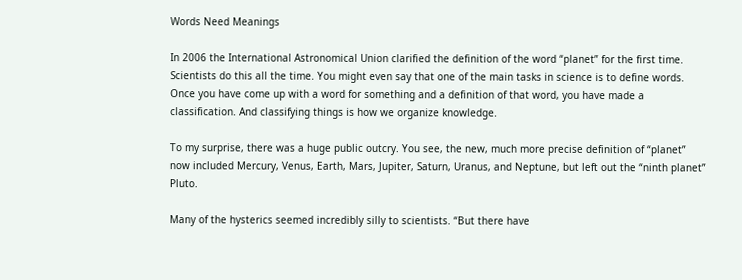Words Need Meanings

In 2006 the International Astronomical Union clarified the definition of the word “planet” for the first time. Scientists do this all the time. You might even say that one of the main tasks in science is to define words. Once you have come up with a word for something and a definition of that word, you have made a classification. And classifying things is how we organize knowledge.

To my surprise, there was a huge public outcry. You see, the new, much more precise definition of “planet” now included Mercury, Venus, Earth, Mars, Jupiter, Saturn, Uranus, and Neptune, but left out the “ninth planet” Pluto.

Many of the hysterics seemed incredibly silly to scientists. “But there have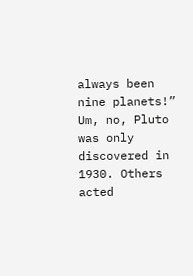always been nine planets!” Um, no, Pluto was only discovered in 1930. Others acted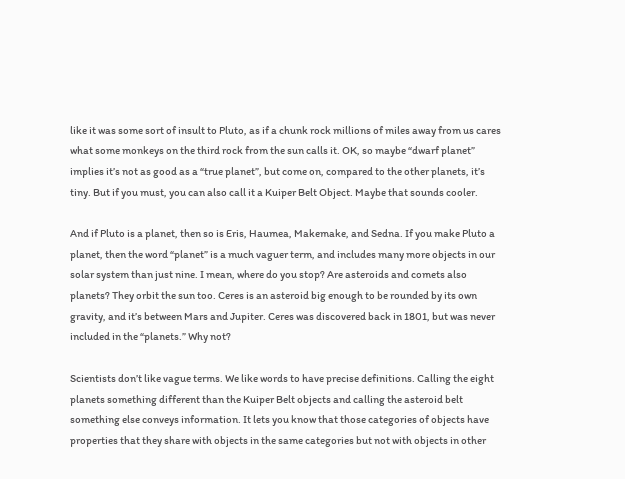like it was some sort of insult to Pluto, as if a chunk rock millions of miles away from us cares what some monkeys on the third rock from the sun calls it. OK, so maybe “dwarf planet” implies it’s not as good as a “true planet”, but come on, compared to the other planets, it’s tiny. But if you must, you can also call it a Kuiper Belt Object. Maybe that sounds cooler.

And if Pluto is a planet, then so is Eris, Haumea, Makemake, and Sedna. If you make Pluto a planet, then the word “planet” is a much vaguer term, and includes many more objects in our solar system than just nine. I mean, where do you stop? Are asteroids and comets also planets? They orbit the sun too. Ceres is an asteroid big enough to be rounded by its own gravity, and it’s between Mars and Jupiter. Ceres was discovered back in 1801, but was never included in the “planets.” Why not?

Scientists don’t like vague terms. We like words to have precise definitions. Calling the eight planets something different than the Kuiper Belt objects and calling the asteroid belt something else conveys information. It lets you know that those categories of objects have properties that they share with objects in the same categories but not with objects in other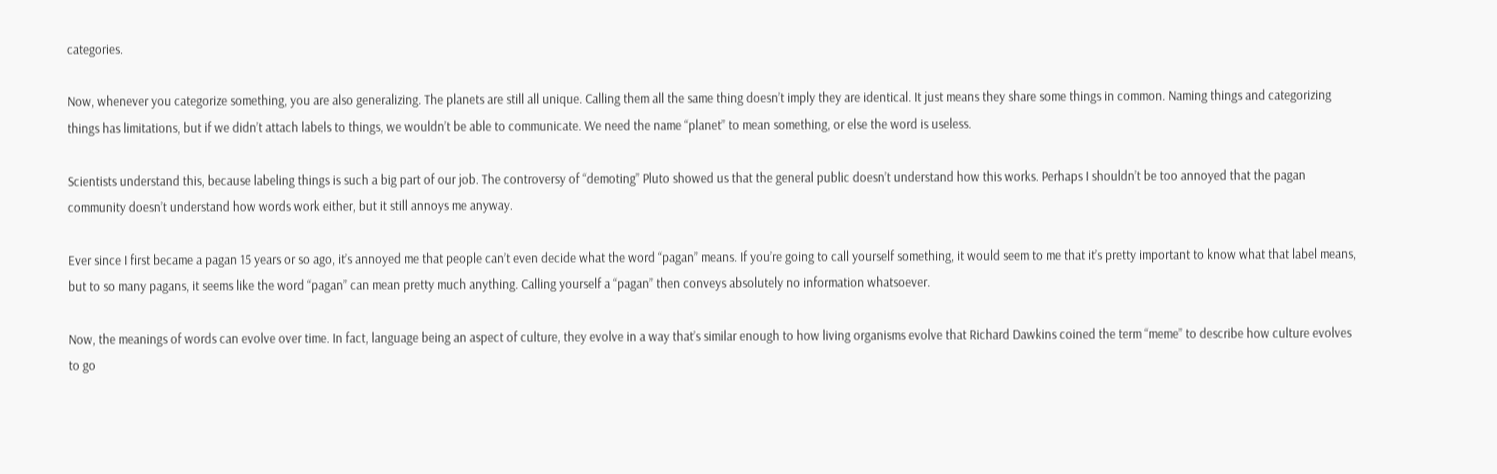categories.

Now, whenever you categorize something, you are also generalizing. The planets are still all unique. Calling them all the same thing doesn’t imply they are identical. It just means they share some things in common. Naming things and categorizing things has limitations, but if we didn’t attach labels to things, we wouldn’t be able to communicate. We need the name “planet” to mean something, or else the word is useless.

Scientists understand this, because labeling things is such a big part of our job. The controversy of “demoting” Pluto showed us that the general public doesn’t understand how this works. Perhaps I shouldn’t be too annoyed that the pagan community doesn’t understand how words work either, but it still annoys me anyway.

Ever since I first became a pagan 15 years or so ago, it’s annoyed me that people can’t even decide what the word “pagan” means. If you’re going to call yourself something, it would seem to me that it’s pretty important to know what that label means, but to so many pagans, it seems like the word “pagan” can mean pretty much anything. Calling yourself a “pagan” then conveys absolutely no information whatsoever.

Now, the meanings of words can evolve over time. In fact, language being an aspect of culture, they evolve in a way that’s similar enough to how living organisms evolve that Richard Dawkins coined the term “meme” to describe how culture evolves to go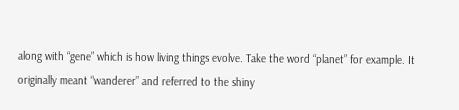along with “gene” which is how living things evolve. Take the word “planet” for example. It originally meant “wanderer” and referred to the shiny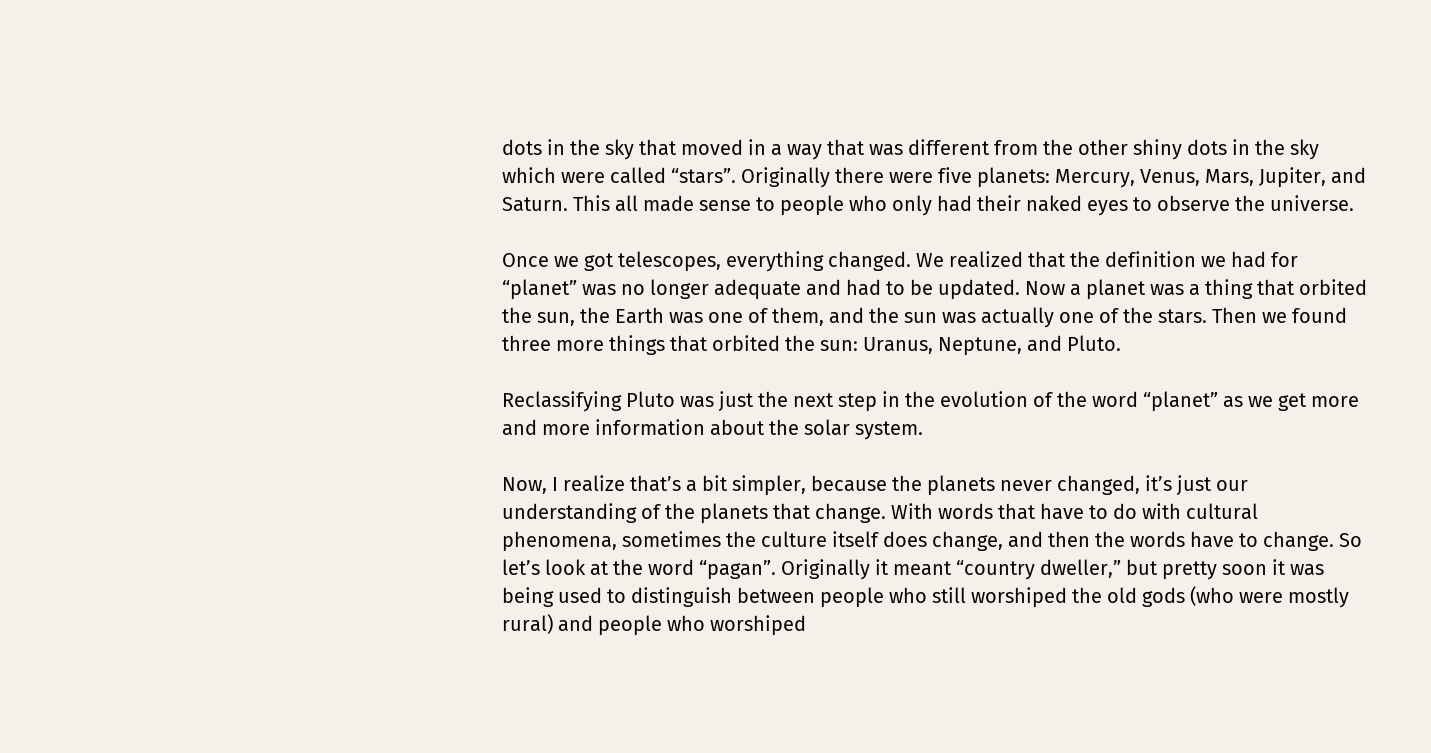dots in the sky that moved in a way that was different from the other shiny dots in the sky which were called “stars”. Originally there were five planets: Mercury, Venus, Mars, Jupiter, and Saturn. This all made sense to people who only had their naked eyes to observe the universe.

Once we got telescopes, everything changed. We realized that the definition we had for “planet” was no longer adequate and had to be updated. Now a planet was a thing that orbited the sun, the Earth was one of them, and the sun was actually one of the stars. Then we found three more things that orbited the sun: Uranus, Neptune, and Pluto.

Reclassifying Pluto was just the next step in the evolution of the word “planet” as we get more and more information about the solar system.

Now, I realize that’s a bit simpler, because the planets never changed, it’s just our understanding of the planets that change. With words that have to do with cultural phenomena, sometimes the culture itself does change, and then the words have to change. So let’s look at the word “pagan”. Originally it meant “country dweller,” but pretty soon it was being used to distinguish between people who still worshiped the old gods (who were mostly rural) and people who worshiped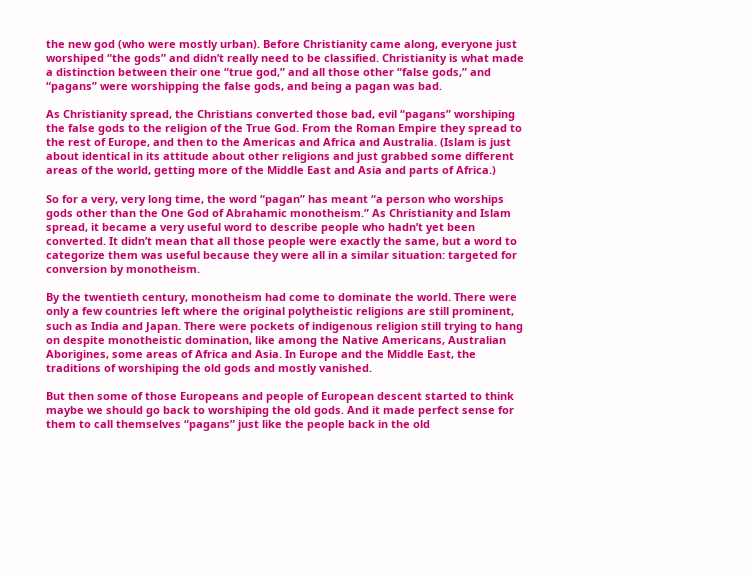the new god (who were mostly urban). Before Christianity came along, everyone just worshiped “the gods” and didn’t really need to be classified. Christianity is what made a distinction between their one “true god,” and all those other “false gods,” and “pagans” were worshipping the false gods, and being a pagan was bad.

As Christianity spread, the Christians converted those bad, evil “pagans” worshiping the false gods to the religion of the True God. From the Roman Empire they spread to the rest of Europe, and then to the Americas and Africa and Australia. (Islam is just about identical in its attitude about other religions and just grabbed some different areas of the world, getting more of the Middle East and Asia and parts of Africa.)

So for a very, very long time, the word “pagan” has meant “a person who worships gods other than the One God of Abrahamic monotheism.” As Christianity and Islam spread, it became a very useful word to describe people who hadn’t yet been converted. It didn’t mean that all those people were exactly the same, but a word to categorize them was useful because they were all in a similar situation: targeted for conversion by monotheism.

By the twentieth century, monotheism had come to dominate the world. There were only a few countries left where the original polytheistic religions are still prominent, such as India and Japan. There were pockets of indigenous religion still trying to hang on despite monotheistic domination, like among the Native Americans, Australian Aborigines, some areas of Africa and Asia. In Europe and the Middle East, the traditions of worshiping the old gods and mostly vanished.

But then some of those Europeans and people of European descent started to think maybe we should go back to worshiping the old gods. And it made perfect sense for them to call themselves “pagans” just like the people back in the old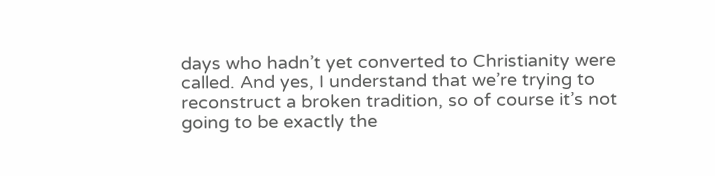days who hadn’t yet converted to Christianity were called. And yes, I understand that we’re trying to reconstruct a broken tradition, so of course it’s not going to be exactly the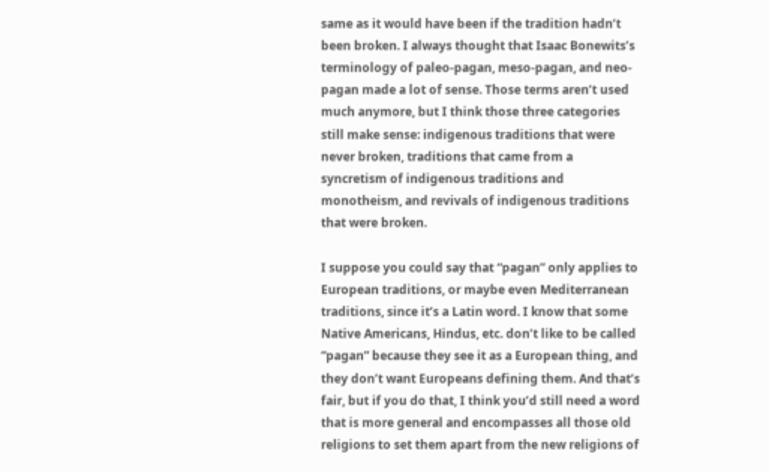same as it would have been if the tradition hadn’t been broken. I always thought that Isaac Bonewits’s terminology of paleo-pagan, meso-pagan, and neo-pagan made a lot of sense. Those terms aren’t used much anymore, but I think those three categories still make sense: indigenous traditions that were never broken, traditions that came from a syncretism of indigenous traditions and monotheism, and revivals of indigenous traditions that were broken.

I suppose you could say that “pagan” only applies to European traditions, or maybe even Mediterranean traditions, since it’s a Latin word. I know that some Native Americans, Hindus, etc. don’t like to be called “pagan” because they see it as a European thing, and they don’t want Europeans defining them. And that’s fair, but if you do that, I think you’d still need a word that is more general and encompasses all those old religions to set them apart from the new religions of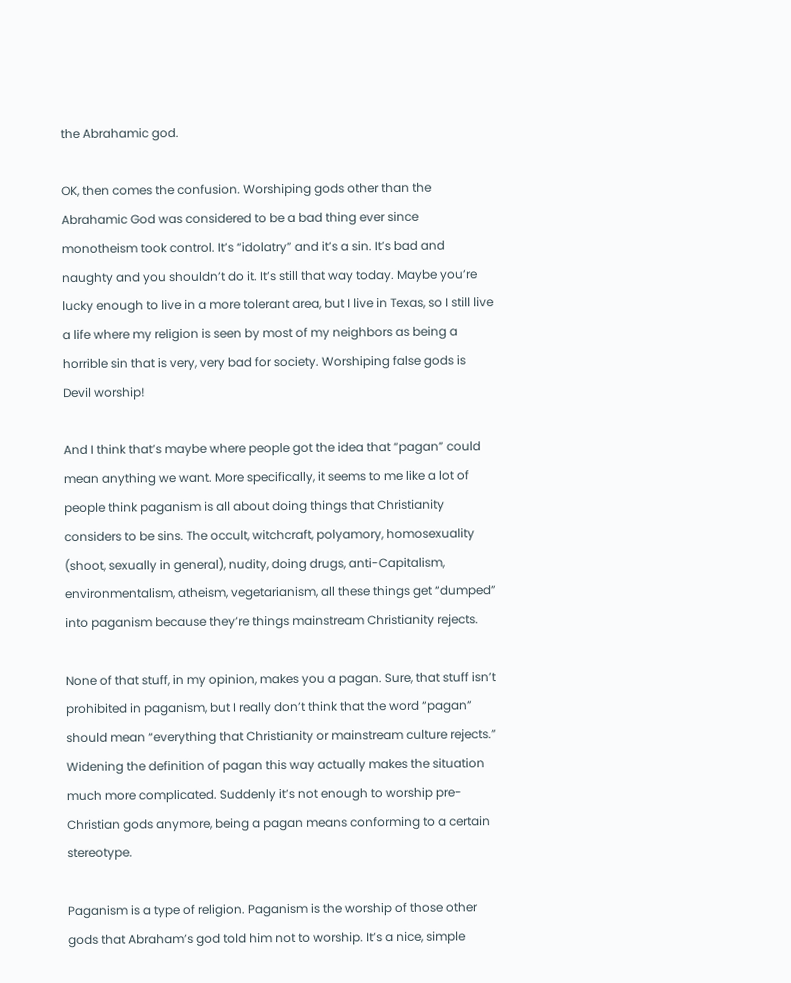the Abrahamic god.

OK, then comes the confusion. Worshiping gods other than the Abrahamic God was considered to be a bad thing ever since monotheism took control. It’s “idolatry” and it’s a sin. It’s bad and naughty and you shouldn’t do it. It’s still that way today. Maybe you’re lucky enough to live in a more tolerant area, but I live in Texas, so I still live a life where my religion is seen by most of my neighbors as being a horrible sin that is very, very bad for society. Worshiping false gods is Devil worship!

And I think that’s maybe where people got the idea that “pagan” could mean anything we want. More specifically, it seems to me like a lot of people think paganism is all about doing things that Christianity considers to be sins. The occult, witchcraft, polyamory, homosexuality (shoot, sexually in general), nudity, doing drugs, anti-Capitalism, environmentalism, atheism, vegetarianism, all these things get “dumped” into paganism because they’re things mainstream Christianity rejects.

None of that stuff, in my opinion, makes you a pagan. Sure, that stuff isn’t prohibited in paganism, but I really don’t think that the word “pagan” should mean “everything that Christianity or mainstream culture rejects.”  Widening the definition of pagan this way actually makes the situation much more complicated. Suddenly it’s not enough to worship pre-Christian gods anymore, being a pagan means conforming to a certain stereotype.

Paganism is a type of religion. Paganism is the worship of those other gods that Abraham’s god told him not to worship. It’s a nice, simple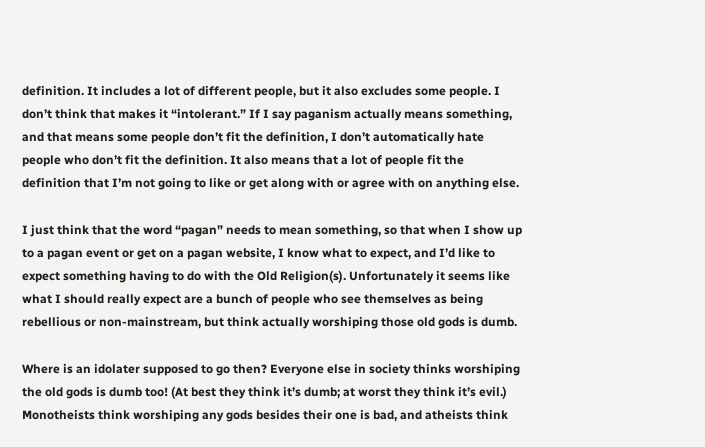definition. It includes a lot of different people, but it also excludes some people. I don’t think that makes it “intolerant.” If I say paganism actually means something, and that means some people don’t fit the definition, I don’t automatically hate people who don’t fit the definition. It also means that a lot of people fit the definition that I’m not going to like or get along with or agree with on anything else.

I just think that the word “pagan” needs to mean something, so that when I show up to a pagan event or get on a pagan website, I know what to expect, and I’d like to expect something having to do with the Old Religion(s). Unfortunately it seems like what I should really expect are a bunch of people who see themselves as being rebellious or non-mainstream, but think actually worshiping those old gods is dumb.

Where is an idolater supposed to go then? Everyone else in society thinks worshiping the old gods is dumb too! (At best they think it’s dumb; at worst they think it’s evil.) Monotheists think worshiping any gods besides their one is bad, and atheists think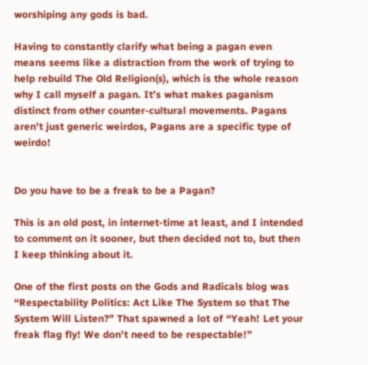worshiping any gods is bad.

Having to constantly clarify what being a pagan even means seems like a distraction from the work of trying to help rebuild The Old Religion(s), which is the whole reason why I call myself a pagan. It’s what makes paganism distinct from other counter-cultural movements. Pagans aren’t just generic weirdos, Pagans are a specific type of weirdo!


Do you have to be a freak to be a Pagan?

This is an old post, in internet-time at least, and I intended to comment on it sooner, but then decided not to, but then I keep thinking about it.

One of the first posts on the Gods and Radicals blog was “Respectability Politics: Act Like The System so that The System Will Listen?” That spawned a lot of “Yeah! Let your freak flag fly! We don’t need to be respectable!”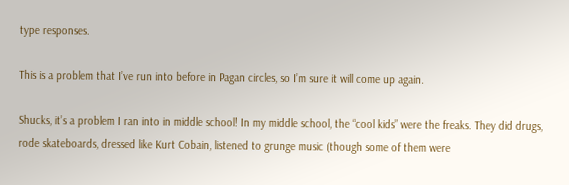type responses.

This is a problem that I’ve run into before in Pagan circles, so I’m sure it will come up again.

Shucks, it’s a problem I ran into in middle school! In my middle school, the “cool kids” were the freaks. They did drugs, rode skateboards, dressed like Kurt Cobain, listened to grunge music (though some of them were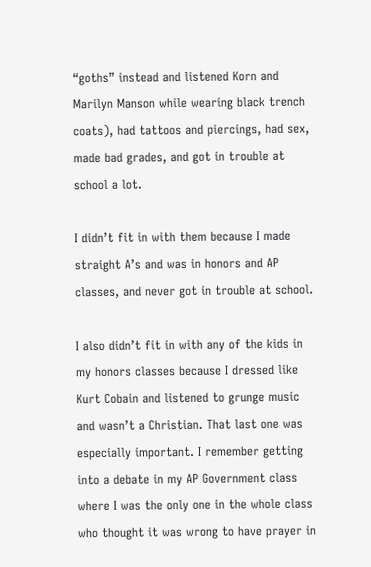“goths” instead and listened Korn and Marilyn Manson while wearing black trench coats), had tattoos and piercings, had sex, made bad grades, and got in trouble at school a lot.

I didn’t fit in with them because I made straight A’s and was in honors and AP classes, and never got in trouble at school.

I also didn’t fit in with any of the kids in my honors classes because I dressed like Kurt Cobain and listened to grunge music and wasn’t a Christian. That last one was especially important. I remember getting into a debate in my AP Government class where I was the only one in the whole class who thought it was wrong to have prayer in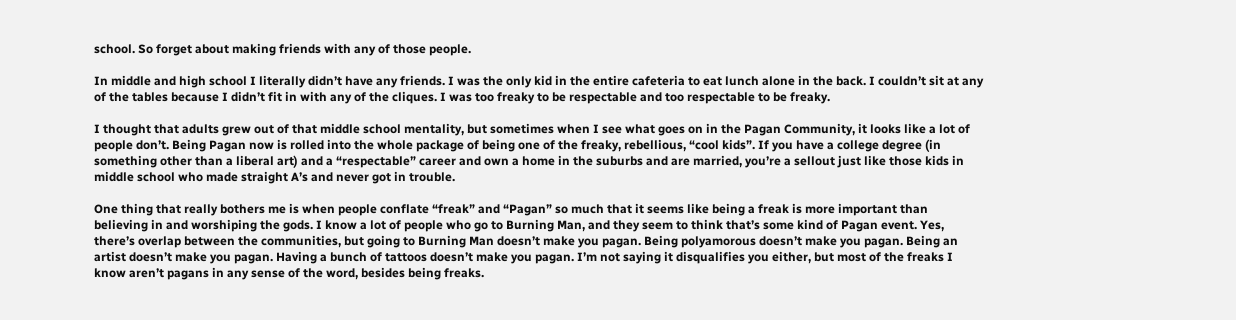school. So forget about making friends with any of those people.

In middle and high school I literally didn’t have any friends. I was the only kid in the entire cafeteria to eat lunch alone in the back. I couldn’t sit at any of the tables because I didn’t fit in with any of the cliques. I was too freaky to be respectable and too respectable to be freaky.

I thought that adults grew out of that middle school mentality, but sometimes when I see what goes on in the Pagan Community, it looks like a lot of people don’t. Being Pagan now is rolled into the whole package of being one of the freaky, rebellious, “cool kids”. If you have a college degree (in something other than a liberal art) and a “respectable” career and own a home in the suburbs and are married, you’re a sellout just like those kids in middle school who made straight A’s and never got in trouble.

One thing that really bothers me is when people conflate “freak” and “Pagan” so much that it seems like being a freak is more important than believing in and worshiping the gods. I know a lot of people who go to Burning Man, and they seem to think that’s some kind of Pagan event. Yes, there’s overlap between the communities, but going to Burning Man doesn’t make you pagan. Being polyamorous doesn’t make you pagan. Being an artist doesn’t make you pagan. Having a bunch of tattoos doesn’t make you pagan. I’m not saying it disqualifies you either, but most of the freaks I know aren’t pagans in any sense of the word, besides being freaks.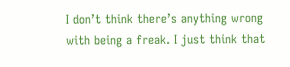I don’t think there’s anything wrong with being a freak. I just think that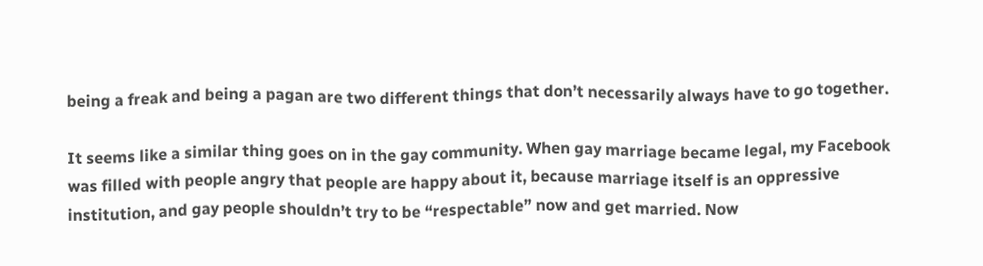being a freak and being a pagan are two different things that don’t necessarily always have to go together.

It seems like a similar thing goes on in the gay community. When gay marriage became legal, my Facebook was filled with people angry that people are happy about it, because marriage itself is an oppressive institution, and gay people shouldn’t try to be “respectable” now and get married. Now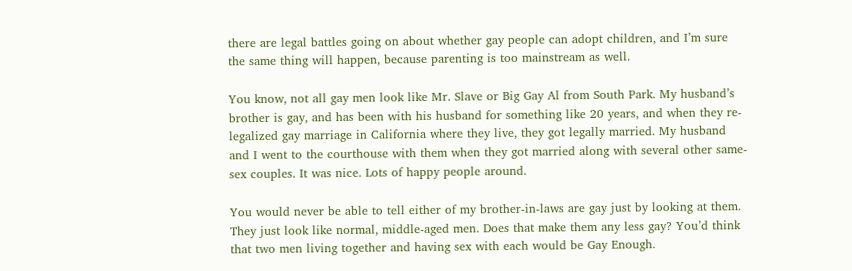there are legal battles going on about whether gay people can adopt children, and I’m sure the same thing will happen, because parenting is too mainstream as well.

You know, not all gay men look like Mr. Slave or Big Gay Al from South Park. My husband’s brother is gay, and has been with his husband for something like 20 years, and when they re-legalized gay marriage in California where they live, they got legally married. My husband and I went to the courthouse with them when they got married along with several other same-sex couples. It was nice. Lots of happy people around.

You would never be able to tell either of my brother-in-laws are gay just by looking at them. They just look like normal, middle-aged men. Does that make them any less gay? You’d think that two men living together and having sex with each would be Gay Enough.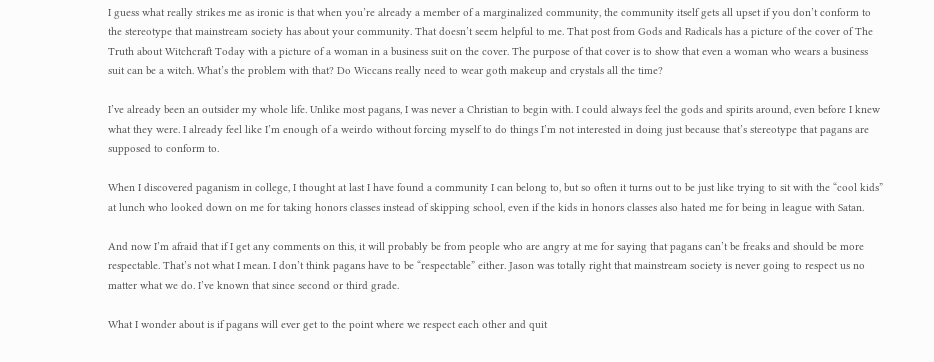I guess what really strikes me as ironic is that when you’re already a member of a marginalized community, the community itself gets all upset if you don’t conform to the stereotype that mainstream society has about your community. That doesn’t seem helpful to me. That post from Gods and Radicals has a picture of the cover of The Truth about Witchcraft Today with a picture of a woman in a business suit on the cover. The purpose of that cover is to show that even a woman who wears a business suit can be a witch. What’s the problem with that? Do Wiccans really need to wear goth makeup and crystals all the time?

I’ve already been an outsider my whole life. Unlike most pagans, I was never a Christian to begin with. I could always feel the gods and spirits around, even before I knew what they were. I already feel like I’m enough of a weirdo without forcing myself to do things I’m not interested in doing just because that’s stereotype that pagans are supposed to conform to.

When I discovered paganism in college, I thought at last I have found a community I can belong to, but so often it turns out to be just like trying to sit with the “cool kids” at lunch who looked down on me for taking honors classes instead of skipping school, even if the kids in honors classes also hated me for being in league with Satan.

And now I’m afraid that if I get any comments on this, it will probably be from people who are angry at me for saying that pagans can’t be freaks and should be more respectable. That’s not what I mean. I don’t think pagans have to be “respectable” either. Jason was totally right that mainstream society is never going to respect us no matter what we do. I’ve known that since second or third grade.

What I wonder about is if pagans will ever get to the point where we respect each other and quit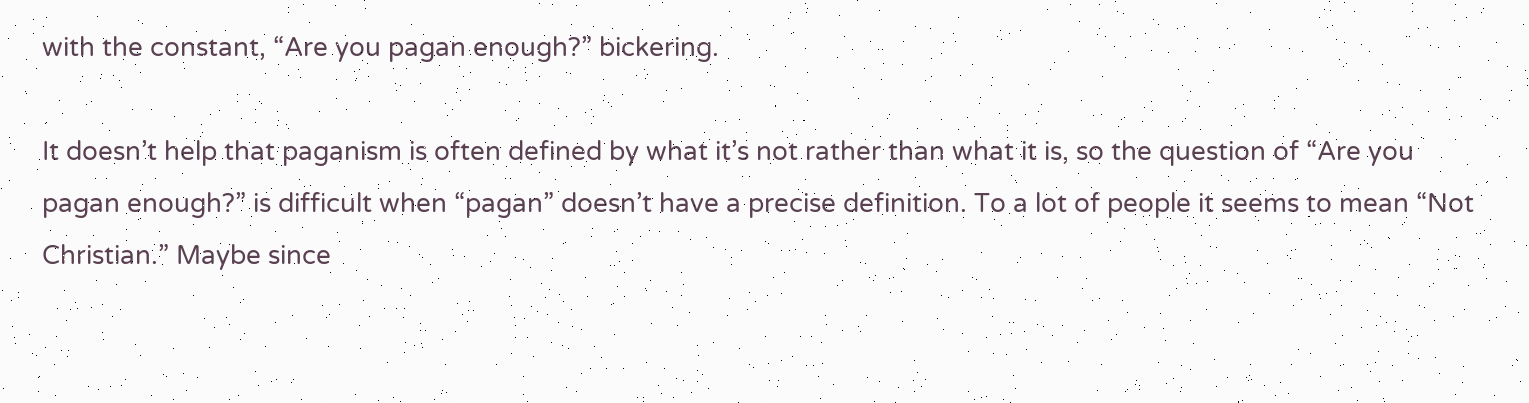with the constant, “Are you pagan enough?” bickering.

It doesn’t help that paganism is often defined by what it’s not rather than what it is, so the question of “Are you pagan enough?” is difficult when “pagan” doesn’t have a precise definition. To a lot of people it seems to mean “Not Christian.” Maybe since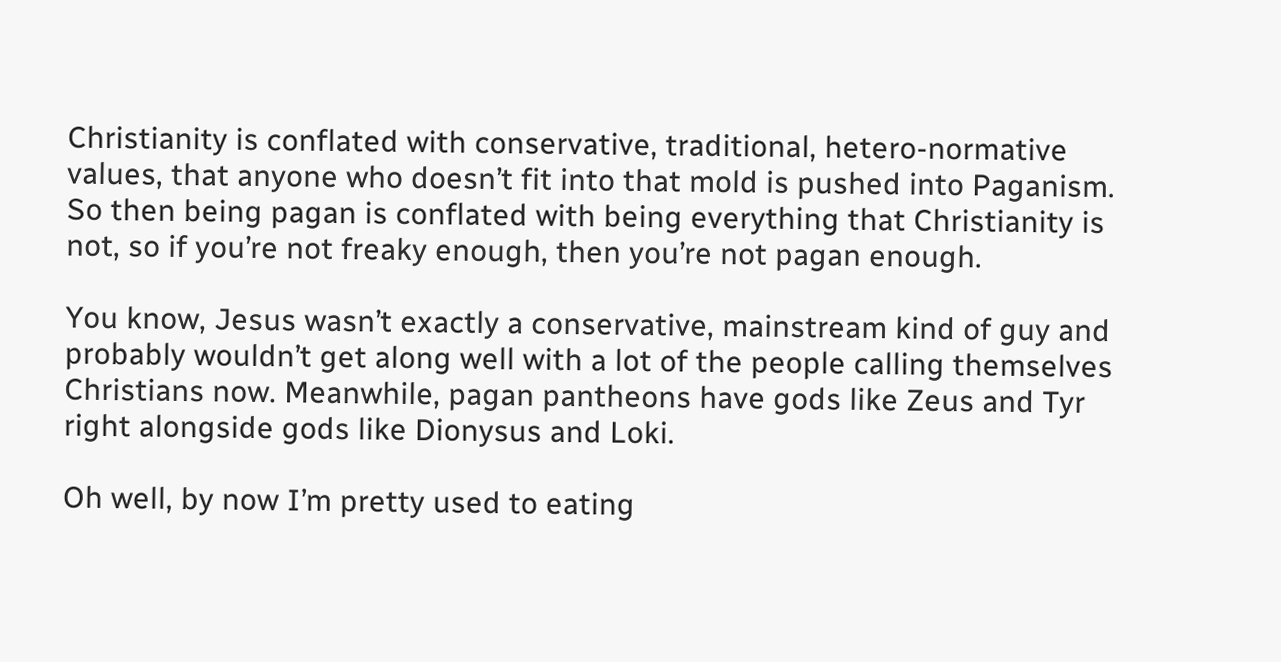Christianity is conflated with conservative, traditional, hetero-normative values, that anyone who doesn’t fit into that mold is pushed into Paganism. So then being pagan is conflated with being everything that Christianity is not, so if you’re not freaky enough, then you’re not pagan enough.

You know, Jesus wasn’t exactly a conservative, mainstream kind of guy and probably wouldn’t get along well with a lot of the people calling themselves Christians now. Meanwhile, pagan pantheons have gods like Zeus and Tyr right alongside gods like Dionysus and Loki.

Oh well, by now I’m pretty used to eating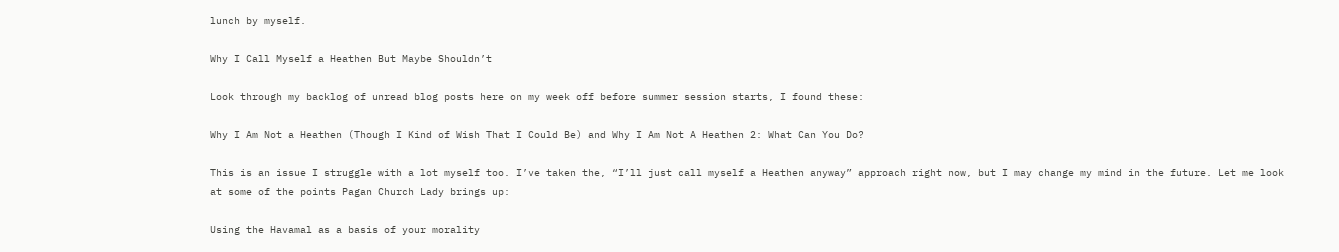lunch by myself.

Why I Call Myself a Heathen But Maybe Shouldn’t

Look through my backlog of unread blog posts here on my week off before summer session starts, I found these:

Why I Am Not a Heathen (Though I Kind of Wish That I Could Be) and Why I Am Not A Heathen 2: What Can You Do?

This is an issue I struggle with a lot myself too. I’ve taken the, “I’ll just call myself a Heathen anyway” approach right now, but I may change my mind in the future. Let me look at some of the points Pagan Church Lady brings up:

Using the Havamal as a basis of your morality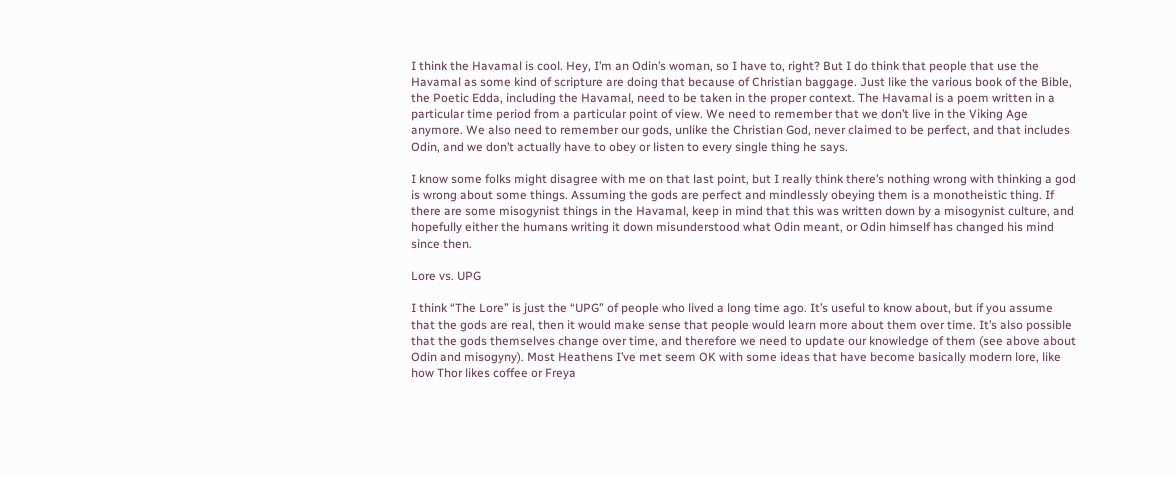I think the Havamal is cool. Hey, I’m an Odin’s woman, so I have to, right? But I do think that people that use the Havamal as some kind of scripture are doing that because of Christian baggage. Just like the various book of the Bible, the Poetic Edda, including the Havamal, need to be taken in the proper context. The Havamal is a poem written in a particular time period from a particular point of view. We need to remember that we don’t live in the Viking Age anymore. We also need to remember our gods, unlike the Christian God, never claimed to be perfect, and that includes Odin, and we don’t actually have to obey or listen to every single thing he says.

I know some folks might disagree with me on that last point, but I really think there’s nothing wrong with thinking a god is wrong about some things. Assuming the gods are perfect and mindlessly obeying them is a monotheistic thing. If there are some misogynist things in the Havamal, keep in mind that this was written down by a misogynist culture, and hopefully either the humans writing it down misunderstood what Odin meant, or Odin himself has changed his mind since then.

Lore vs. UPG

I think “The Lore” is just the “UPG” of people who lived a long time ago. It’s useful to know about, but if you assume that the gods are real, then it would make sense that people would learn more about them over time. It’s also possible that the gods themselves change over time, and therefore we need to update our knowledge of them (see above about Odin and misogyny). Most Heathens I’ve met seem OK with some ideas that have become basically modern lore, like how Thor likes coffee or Freya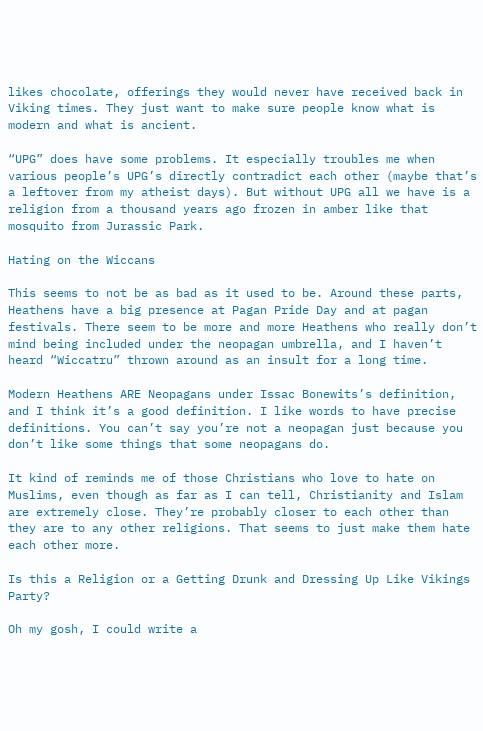likes chocolate, offerings they would never have received back in Viking times. They just want to make sure people know what is modern and what is ancient.

“UPG” does have some problems. It especially troubles me when various people’s UPG’s directly contradict each other (maybe that’s a leftover from my atheist days). But without UPG all we have is a religion from a thousand years ago frozen in amber like that mosquito from Jurassic Park.

Hating on the Wiccans

This seems to not be as bad as it used to be. Around these parts, Heathens have a big presence at Pagan Pride Day and at pagan festivals. There seem to be more and more Heathens who really don’t mind being included under the neopagan umbrella, and I haven’t heard “Wiccatru” thrown around as an insult for a long time.

Modern Heathens ARE Neopagans under Issac Bonewits’s definition, and I think it’s a good definition. I like words to have precise definitions. You can’t say you’re not a neopagan just because you don’t like some things that some neopagans do.

It kind of reminds me of those Christians who love to hate on Muslims, even though as far as I can tell, Christianity and Islam are extremely close. They’re probably closer to each other than they are to any other religions. That seems to just make them hate each other more.

Is this a Religion or a Getting Drunk and Dressing Up Like Vikings Party?

Oh my gosh, I could write a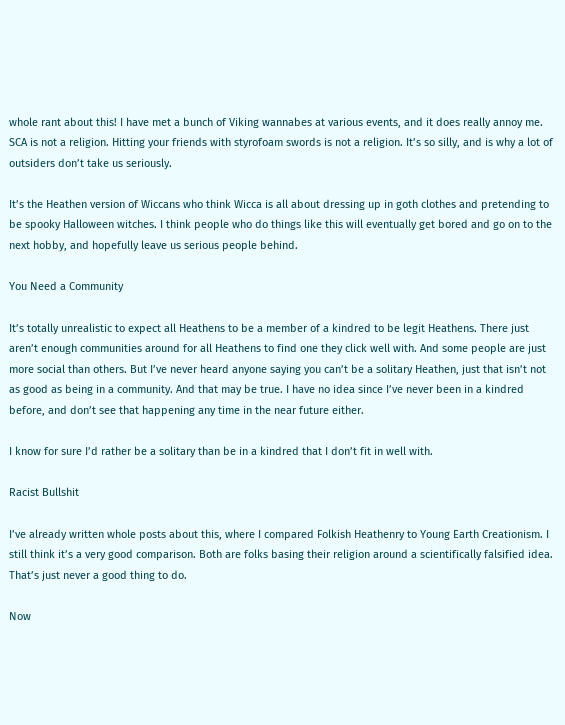whole rant about this! I have met a bunch of Viking wannabes at various events, and it does really annoy me. SCA is not a religion. Hitting your friends with styrofoam swords is not a religion. It’s so silly, and is why a lot of outsiders don’t take us seriously.

It’s the Heathen version of Wiccans who think Wicca is all about dressing up in goth clothes and pretending to be spooky Halloween witches. I think people who do things like this will eventually get bored and go on to the next hobby, and hopefully leave us serious people behind.

You Need a Community

It’s totally unrealistic to expect all Heathens to be a member of a kindred to be legit Heathens. There just aren’t enough communities around for all Heathens to find one they click well with. And some people are just more social than others. But I’ve never heard anyone saying you can’t be a solitary Heathen, just that isn’t not as good as being in a community. And that may be true. I have no idea since I’ve never been in a kindred before, and don’t see that happening any time in the near future either.

I know for sure I’d rather be a solitary than be in a kindred that I don’t fit in well with.

Racist Bullshit

I’ve already written whole posts about this, where I compared Folkish Heathenry to Young Earth Creationism. I still think it’s a very good comparison. Both are folks basing their religion around a scientifically falsified idea. That’s just never a good thing to do.

Now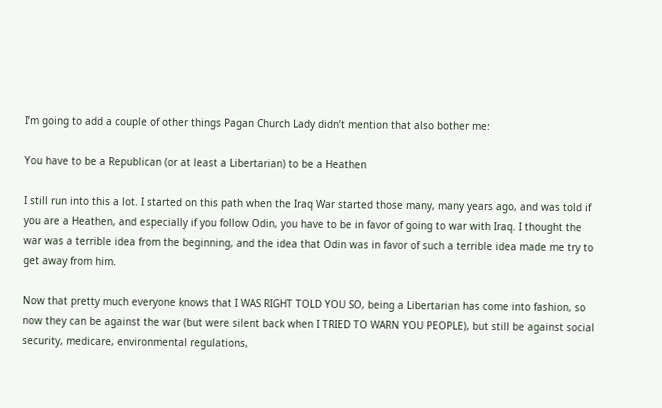I’m going to add a couple of other things Pagan Church Lady didn’t mention that also bother me:

You have to be a Republican (or at least a Libertarian) to be a Heathen

I still run into this a lot. I started on this path when the Iraq War started those many, many years ago, and was told if you are a Heathen, and especially if you follow Odin, you have to be in favor of going to war with Iraq. I thought the war was a terrible idea from the beginning, and the idea that Odin was in favor of such a terrible idea made me try to get away from him.

Now that pretty much everyone knows that I WAS RIGHT TOLD YOU SO, being a Libertarian has come into fashion, so now they can be against the war (but were silent back when I TRIED TO WARN YOU PEOPLE), but still be against social security, medicare, environmental regulations,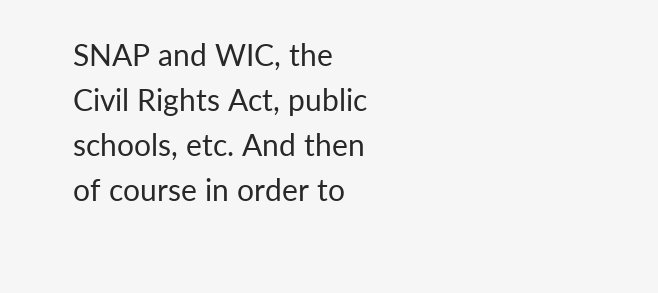SNAP and WIC, the Civil Rights Act, public schools, etc. And then of course in order to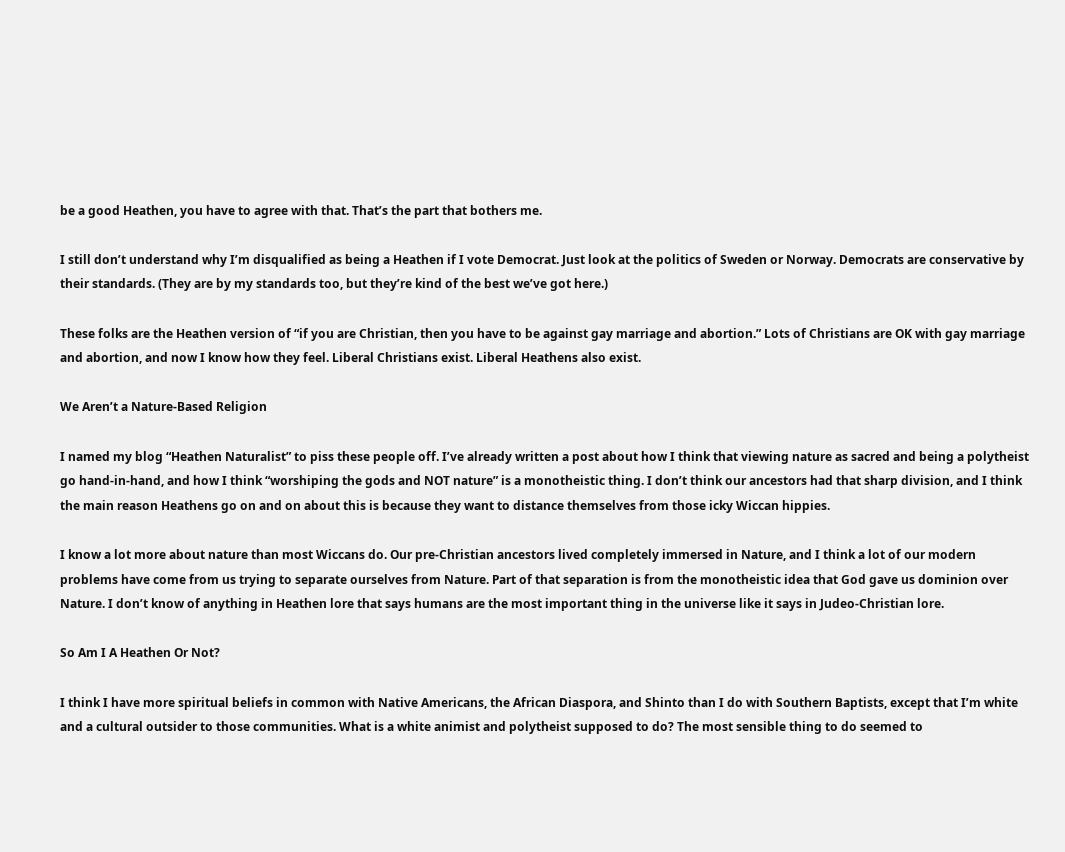be a good Heathen, you have to agree with that. That’s the part that bothers me.

I still don’t understand why I’m disqualified as being a Heathen if I vote Democrat. Just look at the politics of Sweden or Norway. Democrats are conservative by their standards. (They are by my standards too, but they’re kind of the best we’ve got here.)

These folks are the Heathen version of “if you are Christian, then you have to be against gay marriage and abortion.” Lots of Christians are OK with gay marriage and abortion, and now I know how they feel. Liberal Christians exist. Liberal Heathens also exist.

We Aren’t a Nature-Based Religion

I named my blog “Heathen Naturalist” to piss these people off. I’ve already written a post about how I think that viewing nature as sacred and being a polytheist go hand-in-hand, and how I think “worshiping the gods and NOT nature” is a monotheistic thing. I don’t think our ancestors had that sharp division, and I think the main reason Heathens go on and on about this is because they want to distance themselves from those icky Wiccan hippies.

I know a lot more about nature than most Wiccans do. Our pre-Christian ancestors lived completely immersed in Nature, and I think a lot of our modern problems have come from us trying to separate ourselves from Nature. Part of that separation is from the monotheistic idea that God gave us dominion over Nature. I don’t know of anything in Heathen lore that says humans are the most important thing in the universe like it says in Judeo-Christian lore.

So Am I A Heathen Or Not?

I think I have more spiritual beliefs in common with Native Americans, the African Diaspora, and Shinto than I do with Southern Baptists, except that I’m white and a cultural outsider to those communities. What is a white animist and polytheist supposed to do? The most sensible thing to do seemed to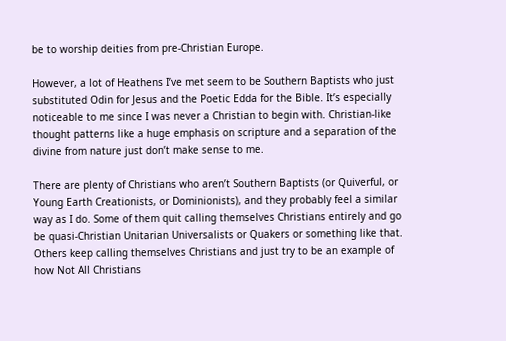be to worship deities from pre-Christian Europe.

However, a lot of Heathens I’ve met seem to be Southern Baptists who just substituted Odin for Jesus and the Poetic Edda for the Bible. It’s especially noticeable to me since I was never a Christian to begin with. Christian-like thought patterns like a huge emphasis on scripture and a separation of the divine from nature just don’t make sense to me.

There are plenty of Christians who aren’t Southern Baptists (or Quiverful, or Young Earth Creationists, or Dominionists), and they probably feel a similar way as I do. Some of them quit calling themselves Christians entirely and go be quasi-Christian Unitarian Universalists or Quakers or something like that. Others keep calling themselves Christians and just try to be an example of how Not All Christians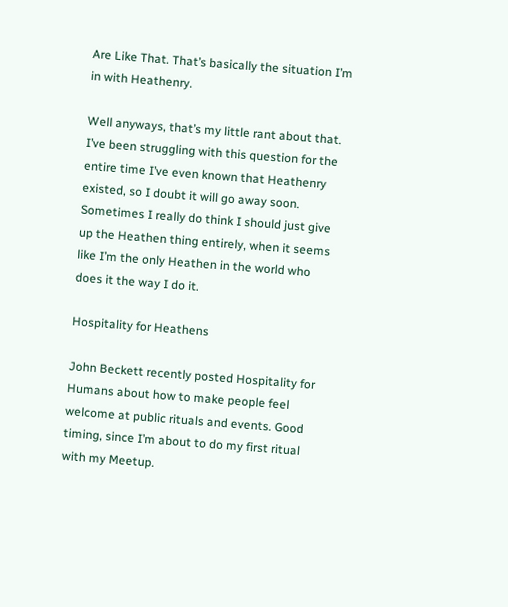Are Like That. That’s basically the situation I’m in with Heathenry.

Well anyways, that’s my little rant about that. I’ve been struggling with this question for the entire time I’ve even known that Heathenry existed, so I doubt it will go away soon. Sometimes I really do think I should just give up the Heathen thing entirely, when it seems like I’m the only Heathen in the world who does it the way I do it.

Hospitality for Heathens

John Beckett recently posted Hospitality for Humans about how to make people feel welcome at public rituals and events. Good timing, since I’m about to do my first ritual with my Meetup.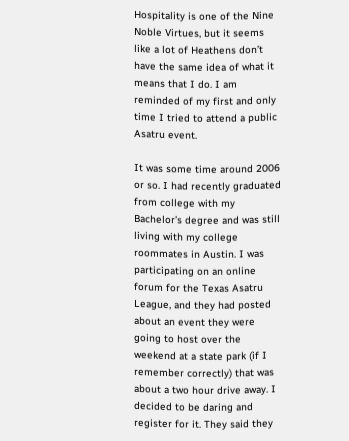Hospitality is one of the Nine Noble Virtues, but it seems like a lot of Heathens don’t have the same idea of what it means that I do. I am reminded of my first and only time I tried to attend a public Asatru event.

It was some time around 2006 or so. I had recently graduated from college with my Bachelor’s degree and was still living with my college roommates in Austin. I was participating on an online forum for the Texas Asatru League, and they had posted about an event they were going to host over the weekend at a state park (if I remember correctly) that was about a two hour drive away. I decided to be daring and register for it. They said they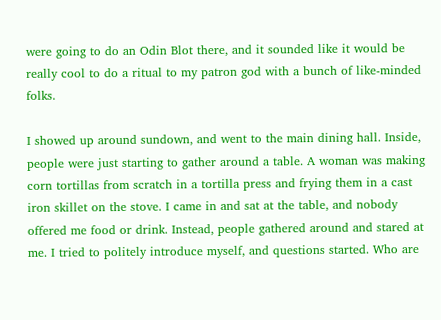were going to do an Odin Blot there, and it sounded like it would be really cool to do a ritual to my patron god with a bunch of like-minded folks.

I showed up around sundown, and went to the main dining hall. Inside, people were just starting to gather around a table. A woman was making corn tortillas from scratch in a tortilla press and frying them in a cast iron skillet on the stove. I came in and sat at the table, and nobody offered me food or drink. Instead, people gathered around and stared at me. I tried to politely introduce myself, and questions started. Who are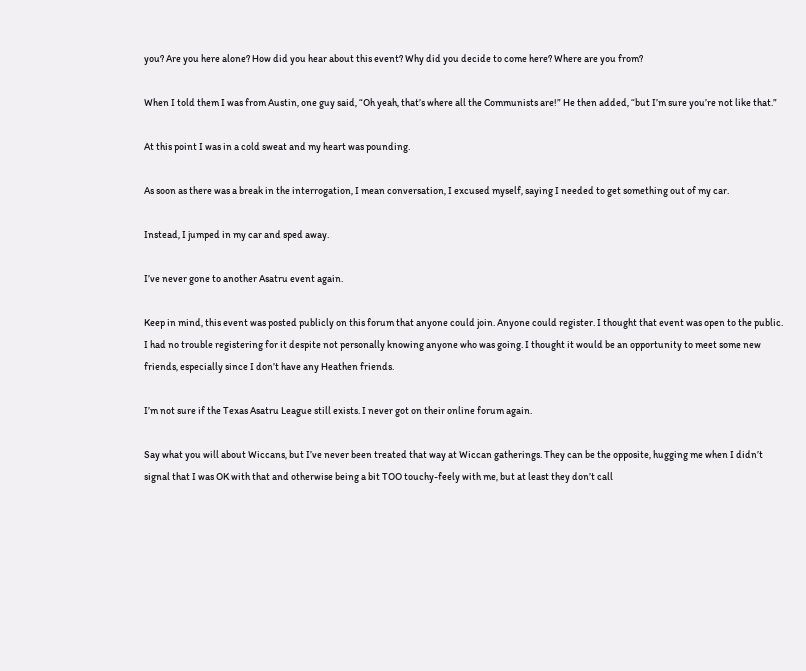you? Are you here alone? How did you hear about this event? Why did you decide to come here? Where are you from?

When I told them I was from Austin, one guy said, “Oh yeah, that’s where all the Communists are!” He then added, “but I’m sure you’re not like that.”

At this point I was in a cold sweat and my heart was pounding.

As soon as there was a break in the interrogation, I mean conversation, I excused myself, saying I needed to get something out of my car.

Instead, I jumped in my car and sped away.

I’ve never gone to another Asatru event again.

Keep in mind, this event was posted publicly on this forum that anyone could join. Anyone could register. I thought that event was open to the public. I had no trouble registering for it despite not personally knowing anyone who was going. I thought it would be an opportunity to meet some new friends, especially since I don’t have any Heathen friends.

I’m not sure if the Texas Asatru League still exists. I never got on their online forum again.

Say what you will about Wiccans, but I’ve never been treated that way at Wiccan gatherings. They can be the opposite, hugging me when I didn’t signal that I was OK with that and otherwise being a bit TOO touchy-feely with me, but at least they don’t call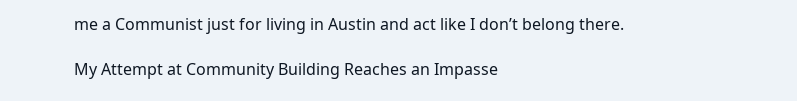me a Communist just for living in Austin and act like I don’t belong there.

My Attempt at Community Building Reaches an Impasse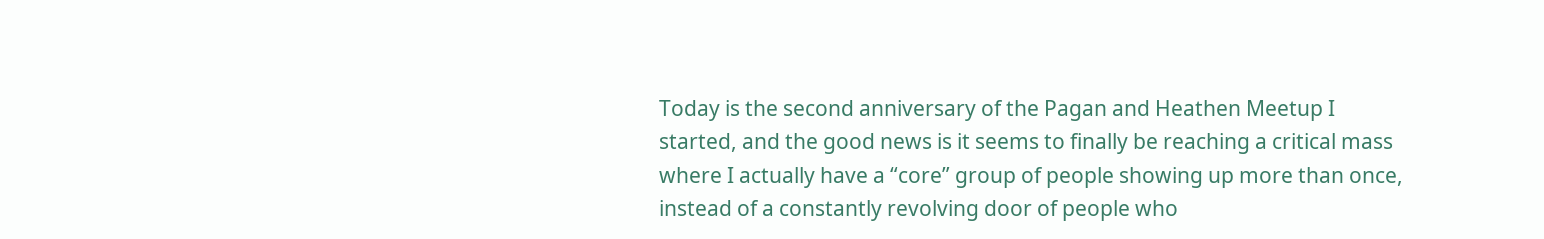Today is the second anniversary of the Pagan and Heathen Meetup I started, and the good news is it seems to finally be reaching a critical mass where I actually have a “core” group of people showing up more than once, instead of a constantly revolving door of people who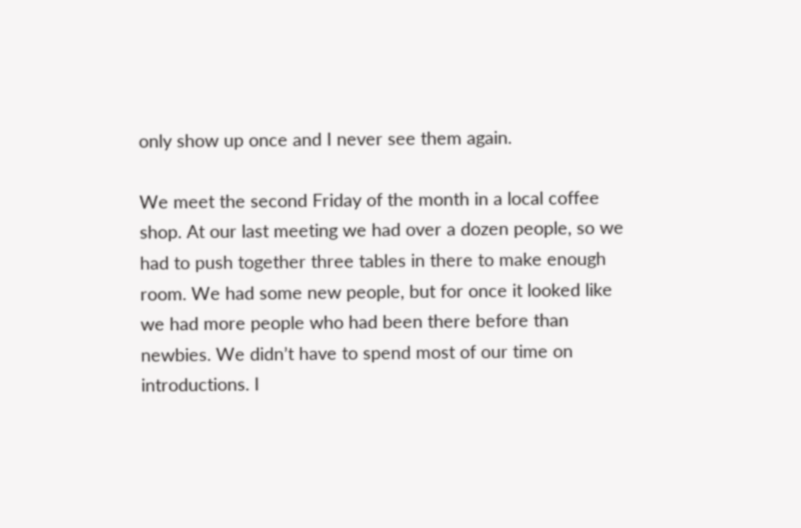only show up once and I never see them again.

We meet the second Friday of the month in a local coffee shop. At our last meeting we had over a dozen people, so we had to push together three tables in there to make enough room. We had some new people, but for once it looked like we had more people who had been there before than newbies. We didn’t have to spend most of our time on introductions. I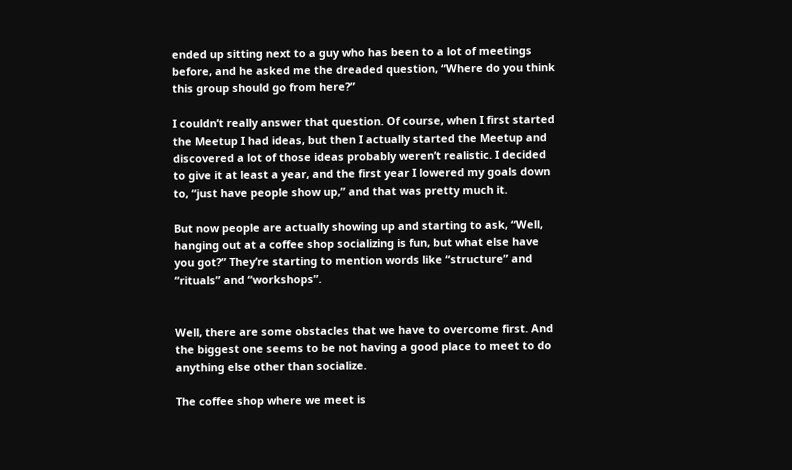ended up sitting next to a guy who has been to a lot of meetings before, and he asked me the dreaded question, “Where do you think this group should go from here?”

I couldn’t really answer that question. Of course, when I first started the Meetup I had ideas, but then I actually started the Meetup and discovered a lot of those ideas probably weren’t realistic. I decided to give it at least a year, and the first year I lowered my goals down to, “just have people show up,” and that was pretty much it.

But now people are actually showing up and starting to ask, “Well, hanging out at a coffee shop socializing is fun, but what else have you got?” They’re starting to mention words like “structure” and “rituals” and “workshops”.


Well, there are some obstacles that we have to overcome first. And the biggest one seems to be not having a good place to meet to do anything else other than socialize.

The coffee shop where we meet is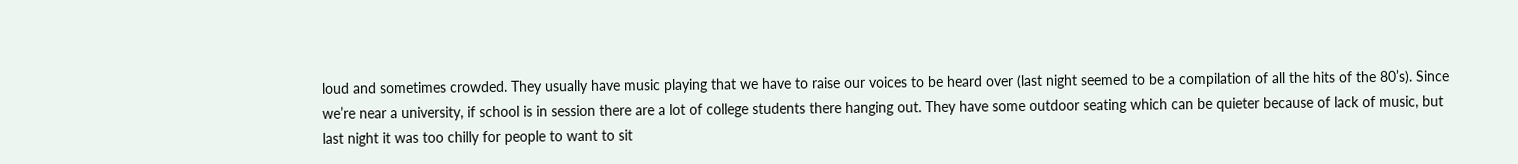loud and sometimes crowded. They usually have music playing that we have to raise our voices to be heard over (last night seemed to be a compilation of all the hits of the 80’s). Since we’re near a university, if school is in session there are a lot of college students there hanging out. They have some outdoor seating which can be quieter because of lack of music, but last night it was too chilly for people to want to sit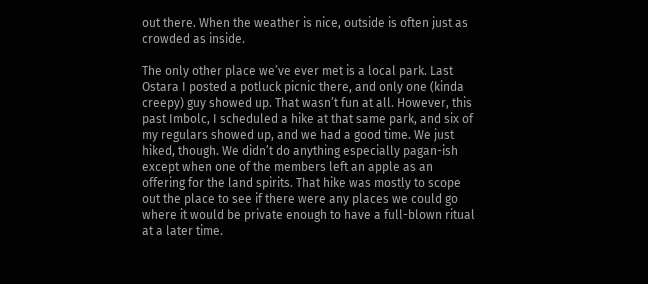out there. When the weather is nice, outside is often just as crowded as inside.

The only other place we’ve ever met is a local park. Last Ostara I posted a potluck picnic there, and only one (kinda creepy) guy showed up. That wasn’t fun at all. However, this past Imbolc, I scheduled a hike at that same park, and six of my regulars showed up, and we had a good time. We just hiked, though. We didn’t do anything especially pagan-ish except when one of the members left an apple as an offering for the land spirits. That hike was mostly to scope out the place to see if there were any places we could go where it would be private enough to have a full-blown ritual at a later time.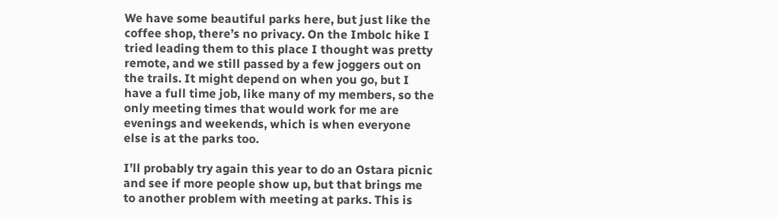We have some beautiful parks here, but just like the coffee shop, there’s no privacy. On the Imbolc hike I tried leading them to this place I thought was pretty remote, and we still passed by a few joggers out on the trails. It might depend on when you go, but I have a full time job, like many of my members, so the only meeting times that would work for me are evenings and weekends, which is when everyone else is at the parks too.

I’ll probably try again this year to do an Ostara picnic and see if more people show up, but that brings me to another problem with meeting at parks. This is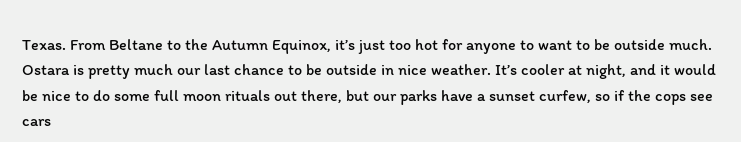Texas. From Beltane to the Autumn Equinox, it’s just too hot for anyone to want to be outside much. Ostara is pretty much our last chance to be outside in nice weather. It’s cooler at night, and it would be nice to do some full moon rituals out there, but our parks have a sunset curfew, so if the cops see cars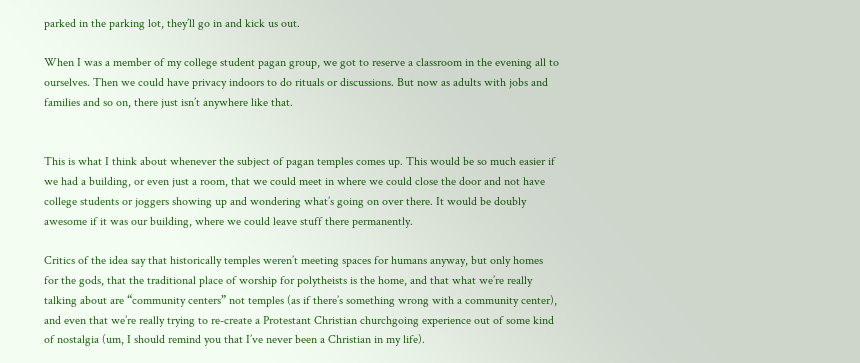parked in the parking lot, they’ll go in and kick us out.

When I was a member of my college student pagan group, we got to reserve a classroom in the evening all to ourselves. Then we could have privacy indoors to do rituals or discussions. But now as adults with jobs and families and so on, there just isn’t anywhere like that.


This is what I think about whenever the subject of pagan temples comes up. This would be so much easier if we had a building, or even just a room, that we could meet in where we could close the door and not have college students or joggers showing up and wondering what’s going on over there. It would be doubly awesome if it was our building, where we could leave stuff there permanently.

Critics of the idea say that historically temples weren’t meeting spaces for humans anyway, but only homes for the gods, that the traditional place of worship for polytheists is the home, and that what we’re really talking about are “community centers” not temples (as if there’s something wrong with a community center), and even that we’re really trying to re-create a Protestant Christian churchgoing experience out of some kind of nostalgia (um, I should remind you that I’ve never been a Christian in my life).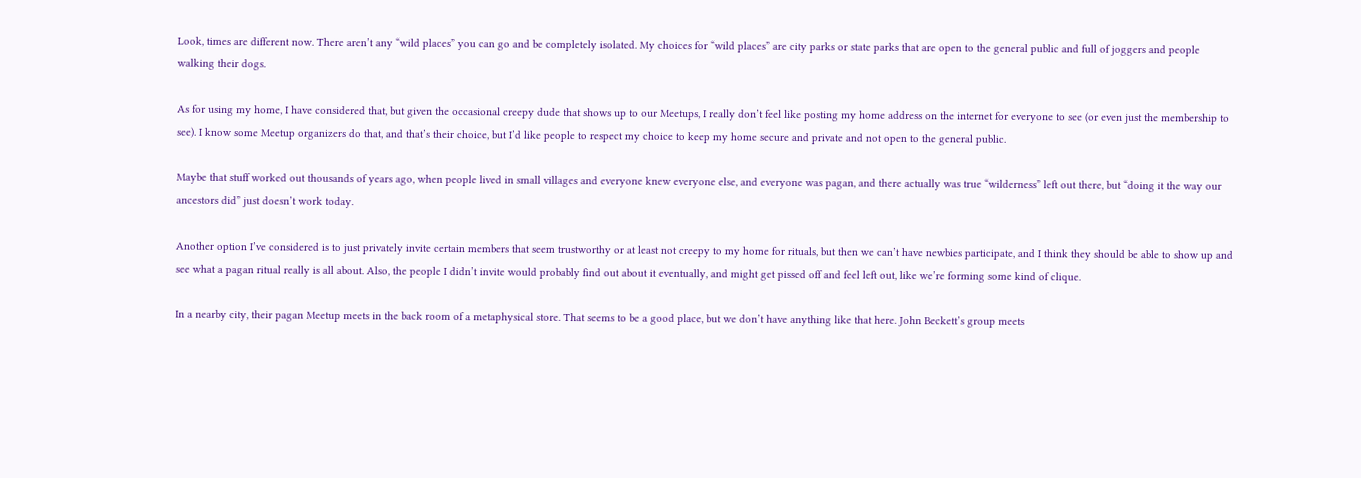Look, times are different now. There aren’t any “wild places” you can go and be completely isolated. My choices for “wild places” are city parks or state parks that are open to the general public and full of joggers and people walking their dogs.

As for using my home, I have considered that, but given the occasional creepy dude that shows up to our Meetups, I really don’t feel like posting my home address on the internet for everyone to see (or even just the membership to see). I know some Meetup organizers do that, and that’s their choice, but I’d like people to respect my choice to keep my home secure and private and not open to the general public.

Maybe that stuff worked out thousands of years ago, when people lived in small villages and everyone knew everyone else, and everyone was pagan, and there actually was true “wilderness” left out there, but “doing it the way our ancestors did” just doesn’t work today.

Another option I’ve considered is to just privately invite certain members that seem trustworthy or at least not creepy to my home for rituals, but then we can’t have newbies participate, and I think they should be able to show up and see what a pagan ritual really is all about. Also, the people I didn’t invite would probably find out about it eventually, and might get pissed off and feel left out, like we’re forming some kind of clique.

In a nearby city, their pagan Meetup meets in the back room of a metaphysical store. That seems to be a good place, but we don’t have anything like that here. John Beckett’s group meets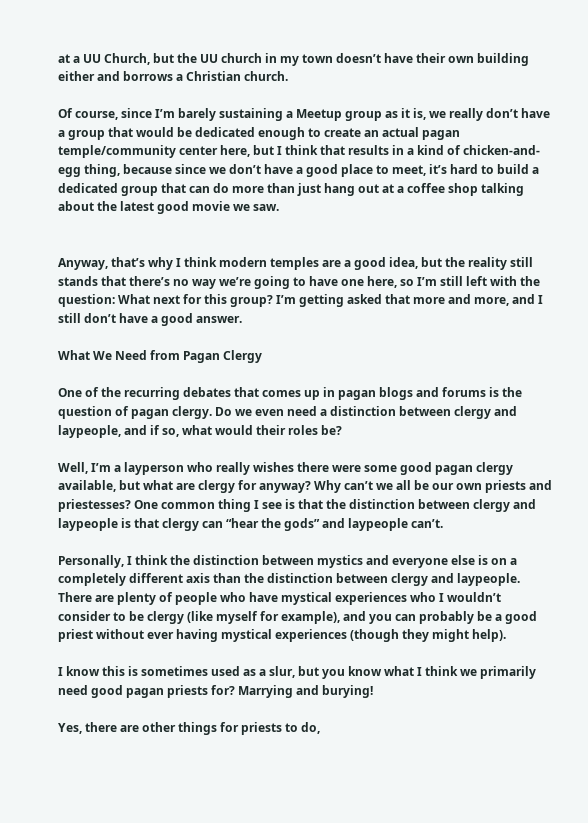at a UU Church, but the UU church in my town doesn’t have their own building either and borrows a Christian church.

Of course, since I’m barely sustaining a Meetup group as it is, we really don’t have a group that would be dedicated enough to create an actual pagan temple/community center here, but I think that results in a kind of chicken-and-egg thing, because since we don’t have a good place to meet, it’s hard to build a dedicated group that can do more than just hang out at a coffee shop talking about the latest good movie we saw.


Anyway, that’s why I think modern temples are a good idea, but the reality still stands that there’s no way we’re going to have one here, so I’m still left with the question: What next for this group? I’m getting asked that more and more, and I still don’t have a good answer.

What We Need from Pagan Clergy

One of the recurring debates that comes up in pagan blogs and forums is the question of pagan clergy. Do we even need a distinction between clergy and laypeople, and if so, what would their roles be?

Well, I’m a layperson who really wishes there were some good pagan clergy available, but what are clergy for anyway? Why can’t we all be our own priests and priestesses? One common thing I see is that the distinction between clergy and laypeople is that clergy can “hear the gods” and laypeople can’t.

Personally, I think the distinction between mystics and everyone else is on a completely different axis than the distinction between clergy and laypeople. There are plenty of people who have mystical experiences who I wouldn’t consider to be clergy (like myself for example), and you can probably be a good priest without ever having mystical experiences (though they might help).

I know this is sometimes used as a slur, but you know what I think we primarily need good pagan priests for? Marrying and burying!

Yes, there are other things for priests to do,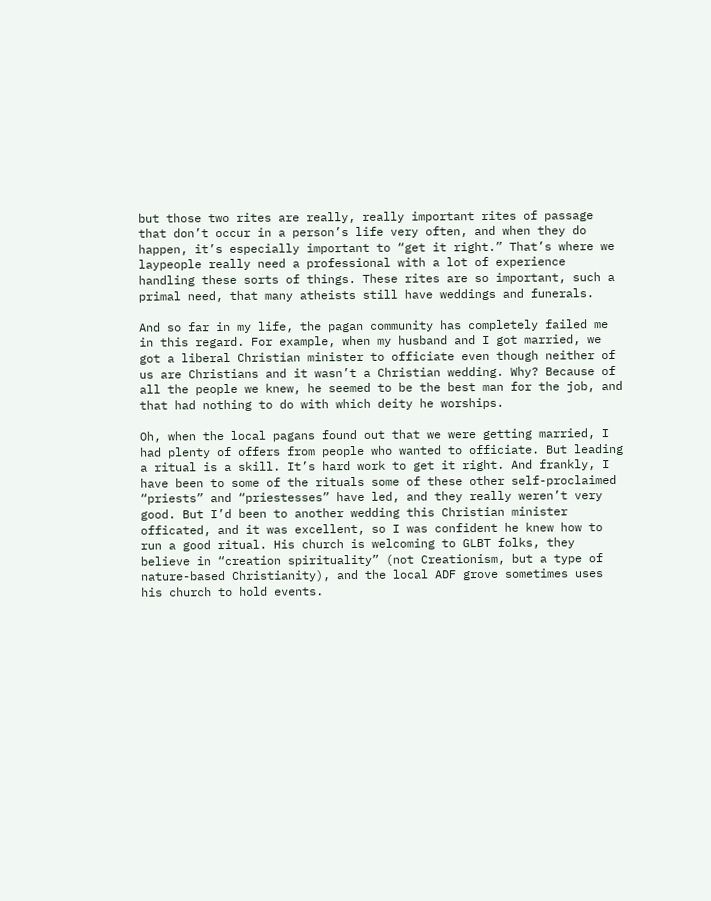but those two rites are really, really important rites of passage that don’t occur in a person’s life very often, and when they do happen, it’s especially important to “get it right.” That’s where we laypeople really need a professional with a lot of experience handling these sorts of things. These rites are so important, such a primal need, that many atheists still have weddings and funerals.

And so far in my life, the pagan community has completely failed me in this regard. For example, when my husband and I got married, we got a liberal Christian minister to officiate even though neither of us are Christians and it wasn’t a Christian wedding. Why? Because of all the people we knew, he seemed to be the best man for the job, and that had nothing to do with which deity he worships.

Oh, when the local pagans found out that we were getting married, I had plenty of offers from people who wanted to officiate. But leading a ritual is a skill. It’s hard work to get it right. And frankly, I have been to some of the rituals some of these other self-proclaimed “priests” and “priestesses” have led, and they really weren’t very good. But I’d been to another wedding this Christian minister officated, and it was excellent, so I was confident he knew how to run a good ritual. His church is welcoming to GLBT folks, they believe in “creation spirituality” (not Creationism, but a type of nature-based Christianity), and the local ADF grove sometimes uses his church to hold events.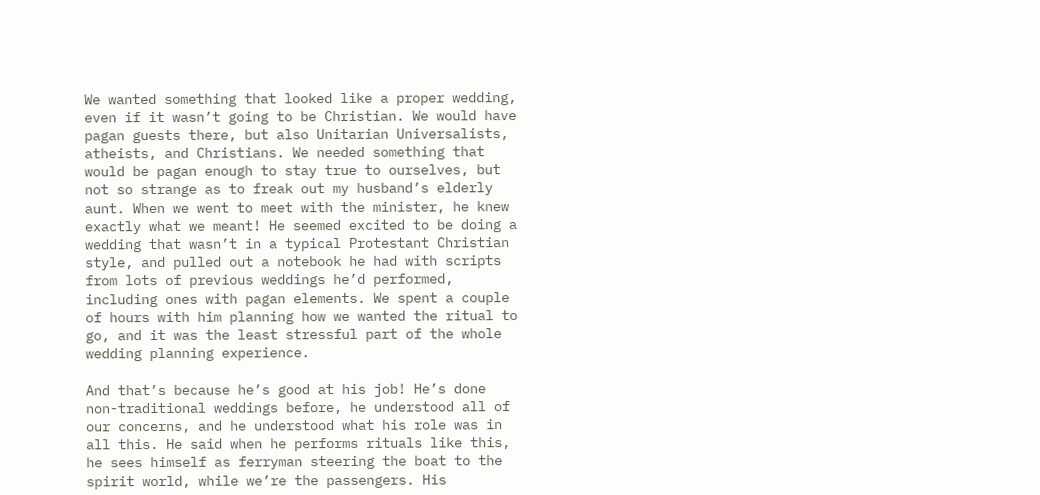We wanted something that looked like a proper wedding, even if it wasn’t going to be Christian. We would have pagan guests there, but also Unitarian Universalists, atheists, and Christians. We needed something that would be pagan enough to stay true to ourselves, but not so strange as to freak out my husband’s elderly aunt. When we went to meet with the minister, he knew exactly what we meant! He seemed excited to be doing a wedding that wasn’t in a typical Protestant Christian style, and pulled out a notebook he had with scripts from lots of previous weddings he’d performed, including ones with pagan elements. We spent a couple of hours with him planning how we wanted the ritual to go, and it was the least stressful part of the whole wedding planning experience.

And that’s because he’s good at his job! He’s done non-traditional weddings before, he understood all of our concerns, and he understood what his role was in all this. He said when he performs rituals like this, he sees himself as ferryman steering the boat to the spirit world, while we’re the passengers. His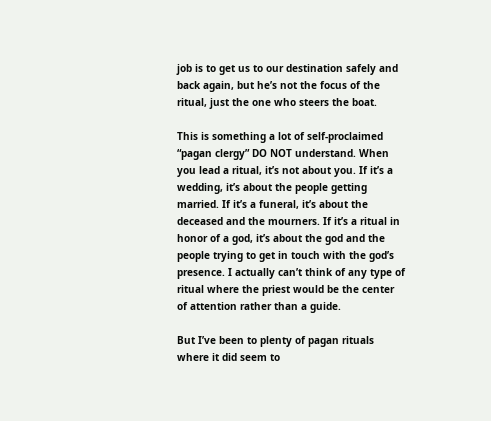job is to get us to our destination safely and back again, but he’s not the focus of the ritual, just the one who steers the boat.

This is something a lot of self-proclaimed “pagan clergy” DO NOT understand. When you lead a ritual, it’s not about you. If it’s a wedding, it’s about the people getting married. If it’s a funeral, it’s about the deceased and the mourners. If it’s a ritual in honor of a god, it’s about the god and the people trying to get in touch with the god’s presence. I actually can’t think of any type of ritual where the priest would be the center of attention rather than a guide.

But I’ve been to plenty of pagan rituals where it did seem to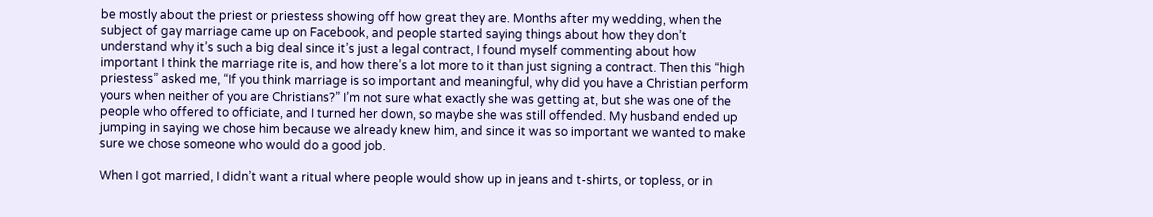be mostly about the priest or priestess showing off how great they are. Months after my wedding, when the subject of gay marriage came up on Facebook, and people started saying things about how they don’t understand why it’s such a big deal since it’s just a legal contract, I found myself commenting about how important I think the marriage rite is, and how there’s a lot more to it than just signing a contract. Then this “high priestess” asked me, “If you think marriage is so important and meaningful, why did you have a Christian perform yours when neither of you are Christians?” I’m not sure what exactly she was getting at, but she was one of the people who offered to officiate, and I turned her down, so maybe she was still offended. My husband ended up jumping in saying we chose him because we already knew him, and since it was so important we wanted to make sure we chose someone who would do a good job.

When I got married, I didn’t want a ritual where people would show up in jeans and t-shirts, or topless, or in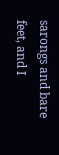sarongs and bare feet, and I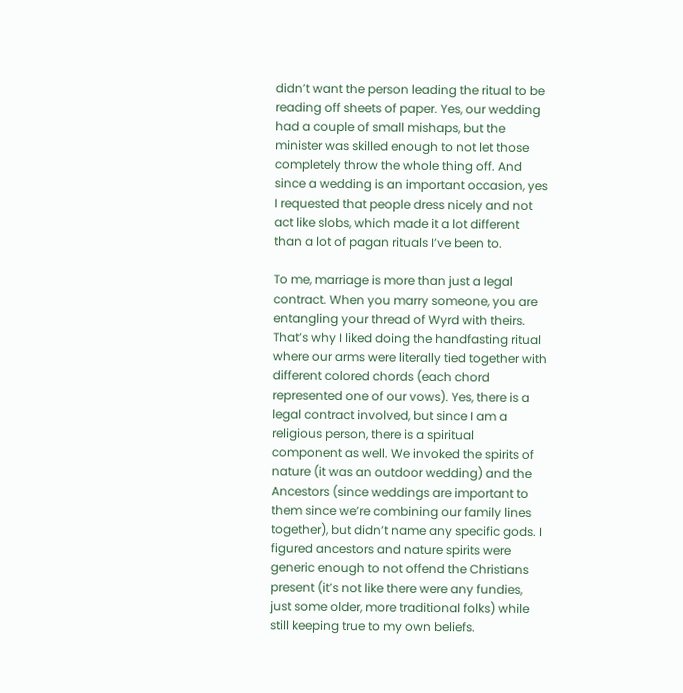didn’t want the person leading the ritual to be reading off sheets of paper. Yes, our wedding had a couple of small mishaps, but the minister was skilled enough to not let those completely throw the whole thing off. And since a wedding is an important occasion, yes I requested that people dress nicely and not act like slobs, which made it a lot different than a lot of pagan rituals I’ve been to.

To me, marriage is more than just a legal contract. When you marry someone, you are entangling your thread of Wyrd with theirs. That’s why I liked doing the handfasting ritual where our arms were literally tied together with different colored chords (each chord represented one of our vows). Yes, there is a legal contract involved, but since I am a religious person, there is a spiritual component as well. We invoked the spirits of nature (it was an outdoor wedding) and the Ancestors (since weddings are important to them since we’re combining our family lines together), but didn’t name any specific gods. I figured ancestors and nature spirits were generic enough to not offend the Christians present (it’s not like there were any fundies, just some older, more traditional folks) while still keeping true to my own beliefs.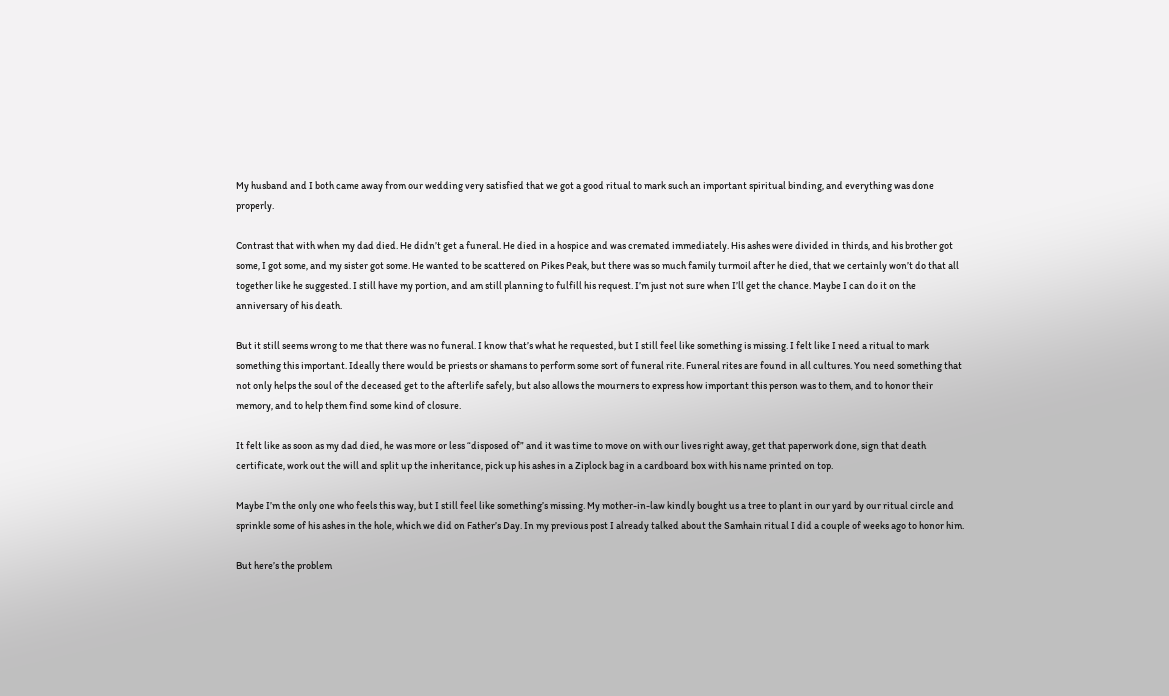My husband and I both came away from our wedding very satisfied that we got a good ritual to mark such an important spiritual binding, and everything was done properly.

Contrast that with when my dad died. He didn’t get a funeral. He died in a hospice and was cremated immediately. His ashes were divided in thirds, and his brother got some, I got some, and my sister got some. He wanted to be scattered on Pikes Peak, but there was so much family turmoil after he died, that we certainly won’t do that all together like he suggested. I still have my portion, and am still planning to fulfill his request. I’m just not sure when I’ll get the chance. Maybe I can do it on the anniversary of his death.

But it still seems wrong to me that there was no funeral. I know that’s what he requested, but I still feel like something is missing. I felt like I need a ritual to mark something this important. Ideally there would be priests or shamans to perform some sort of funeral rite. Funeral rites are found in all cultures. You need something that not only helps the soul of the deceased get to the afterlife safely, but also allows the mourners to express how important this person was to them, and to honor their memory, and to help them find some kind of closure.

It felt like as soon as my dad died, he was more or less “disposed of” and it was time to move on with our lives right away, get that paperwork done, sign that death certificate, work out the will and split up the inheritance, pick up his ashes in a Ziplock bag in a cardboard box with his name printed on top.

Maybe I’m the only one who feels this way, but I still feel like something’s missing. My mother-in-law kindly bought us a tree to plant in our yard by our ritual circle and sprinkle some of his ashes in the hole, which we did on Father’s Day. In my previous post I already talked about the Samhain ritual I did a couple of weeks ago to honor him.

But here’s the problem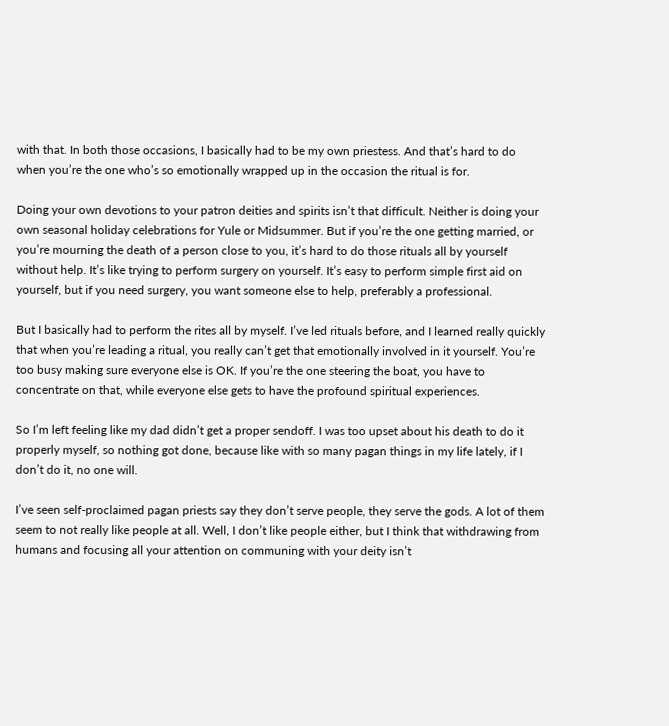with that. In both those occasions, I basically had to be my own priestess. And that’s hard to do when you’re the one who’s so emotionally wrapped up in the occasion the ritual is for.

Doing your own devotions to your patron deities and spirits isn’t that difficult. Neither is doing your own seasonal holiday celebrations for Yule or Midsummer. But if you’re the one getting married, or you’re mourning the death of a person close to you, it’s hard to do those rituals all by yourself without help. It’s like trying to perform surgery on yourself. It’s easy to perform simple first aid on yourself, but if you need surgery, you want someone else to help, preferably a professional.

But I basically had to perform the rites all by myself. I’ve led rituals before, and I learned really quickly that when you’re leading a ritual, you really can’t get that emotionally involved in it yourself. You’re too busy making sure everyone else is OK. If you’re the one steering the boat, you have to concentrate on that, while everyone else gets to have the profound spiritual experiences.

So I’m left feeling like my dad didn’t get a proper sendoff. I was too upset about his death to do it properly myself, so nothing got done, because like with so many pagan things in my life lately, if I don’t do it, no one will.

I’ve seen self-proclaimed pagan priests say they don’t serve people, they serve the gods. A lot of them seem to not really like people at all. Well, I don’t like people either, but I think that withdrawing from humans and focusing all your attention on communing with your deity isn’t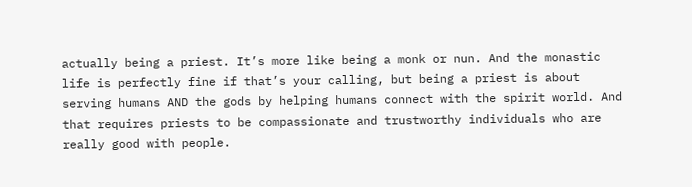actually being a priest. It’s more like being a monk or nun. And the monastic life is perfectly fine if that’s your calling, but being a priest is about serving humans AND the gods by helping humans connect with the spirit world. And that requires priests to be compassionate and trustworthy individuals who are really good with people.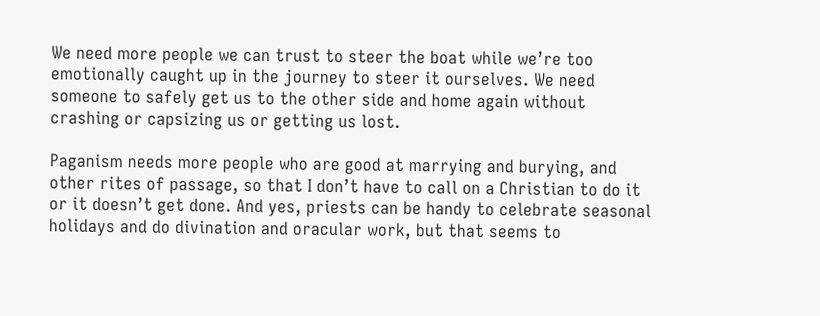We need more people we can trust to steer the boat while we’re too emotionally caught up in the journey to steer it ourselves. We need someone to safely get us to the other side and home again without crashing or capsizing us or getting us lost.

Paganism needs more people who are good at marrying and burying, and other rites of passage, so that I don’t have to call on a Christian to do it or it doesn’t get done. And yes, priests can be handy to celebrate seasonal holidays and do divination and oracular work, but that seems to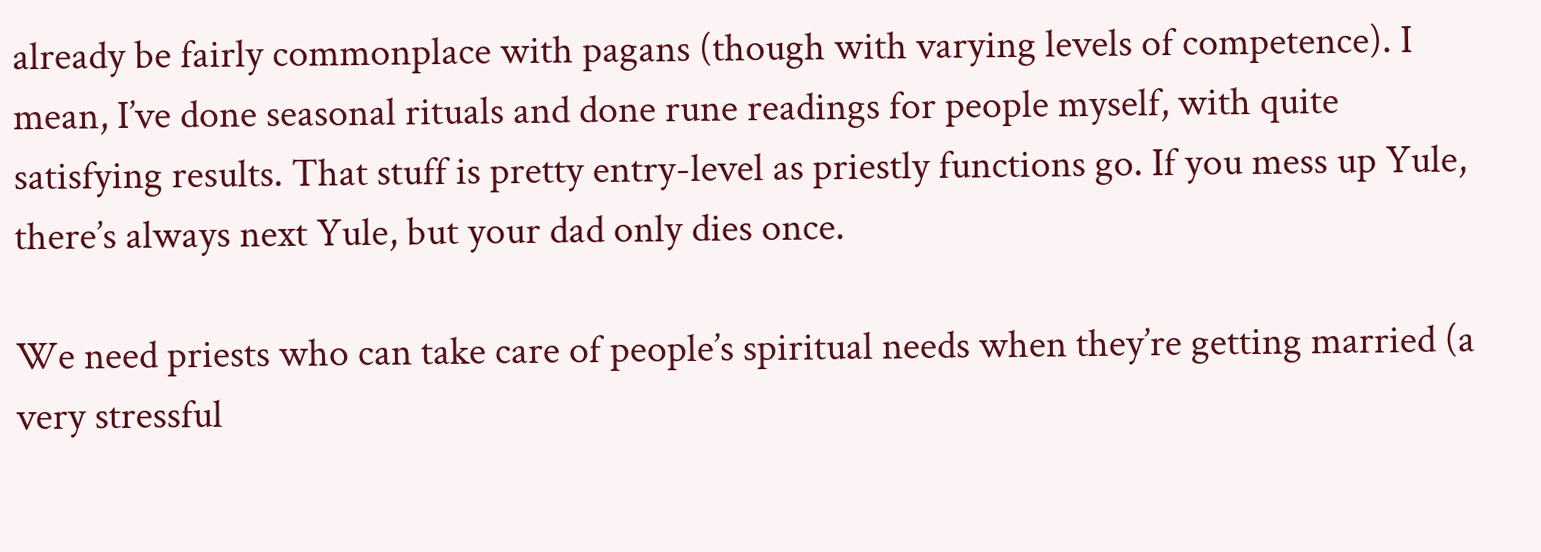already be fairly commonplace with pagans (though with varying levels of competence). I mean, I’ve done seasonal rituals and done rune readings for people myself, with quite satisfying results. That stuff is pretty entry-level as priestly functions go. If you mess up Yule, there’s always next Yule, but your dad only dies once.

We need priests who can take care of people’s spiritual needs when they’re getting married (a very stressful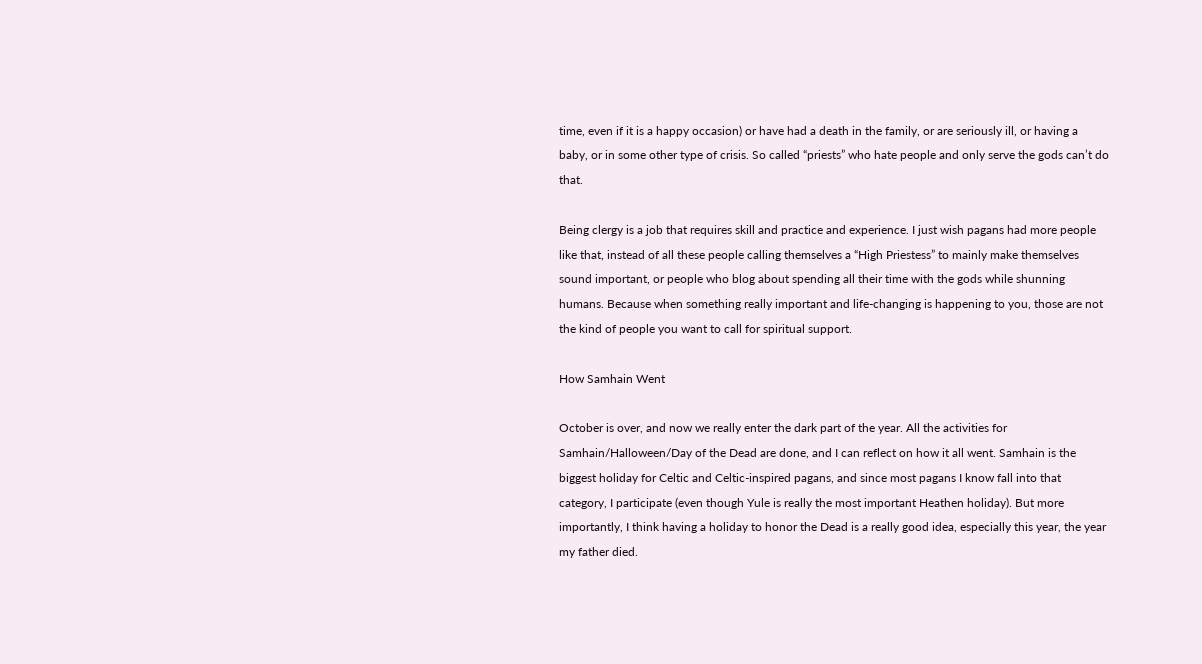time, even if it is a happy occasion) or have had a death in the family, or are seriously ill, or having a baby, or in some other type of crisis. So called “priests” who hate people and only serve the gods can’t do that.

Being clergy is a job that requires skill and practice and experience. I just wish pagans had more people like that, instead of all these people calling themselves a “High Priestess” to mainly make themselves sound important, or people who blog about spending all their time with the gods while shunning humans. Because when something really important and life-changing is happening to you, those are not the kind of people you want to call for spiritual support.

How Samhain Went

October is over, and now we really enter the dark part of the year. All the activities for Samhain/Halloween/Day of the Dead are done, and I can reflect on how it all went. Samhain is the biggest holiday for Celtic and Celtic-inspired pagans, and since most pagans I know fall into that category, I participate (even though Yule is really the most important Heathen holiday). But more importantly, I think having a holiday to honor the Dead is a really good idea, especially this year, the year my father died.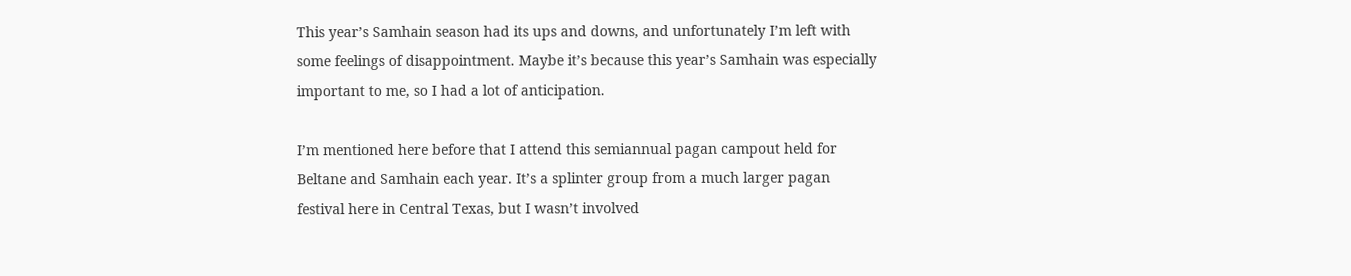This year’s Samhain season had its ups and downs, and unfortunately I’m left with some feelings of disappointment. Maybe it’s because this year’s Samhain was especially important to me, so I had a lot of anticipation.

I’m mentioned here before that I attend this semiannual pagan campout held for Beltane and Samhain each year. It’s a splinter group from a much larger pagan festival here in Central Texas, but I wasn’t involved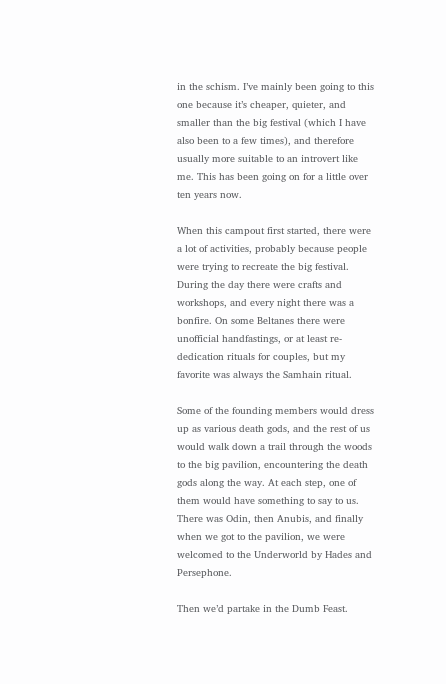in the schism. I’ve mainly been going to this one because it’s cheaper, quieter, and smaller than the big festival (which I have also been to a few times), and therefore usually more suitable to an introvert like me. This has been going on for a little over ten years now.

When this campout first started, there were a lot of activities, probably because people were trying to recreate the big festival. During the day there were crafts and workshops, and every night there was a bonfire. On some Beltanes there were unofficial handfastings, or at least re-dedication rituals for couples, but my favorite was always the Samhain ritual.

Some of the founding members would dress up as various death gods, and the rest of us would walk down a trail through the woods to the big pavilion, encountering the death gods along the way. At each step, one of them would have something to say to us. There was Odin, then Anubis, and finally when we got to the pavilion, we were welcomed to the Underworld by Hades and Persephone.

Then we’d partake in the Dumb Feast.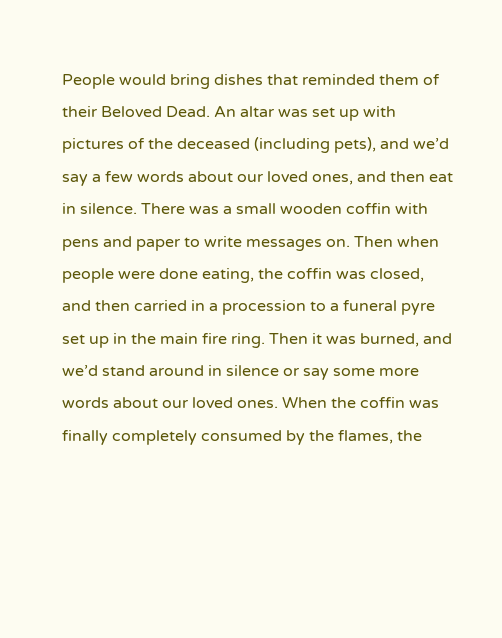People would bring dishes that reminded them of their Beloved Dead. An altar was set up with pictures of the deceased (including pets), and we’d say a few words about our loved ones, and then eat in silence. There was a small wooden coffin with pens and paper to write messages on. Then when people were done eating, the coffin was closed, and then carried in a procession to a funeral pyre set up in the main fire ring. Then it was burned, and we’d stand around in silence or say some more words about our loved ones. When the coffin was finally completely consumed by the flames, the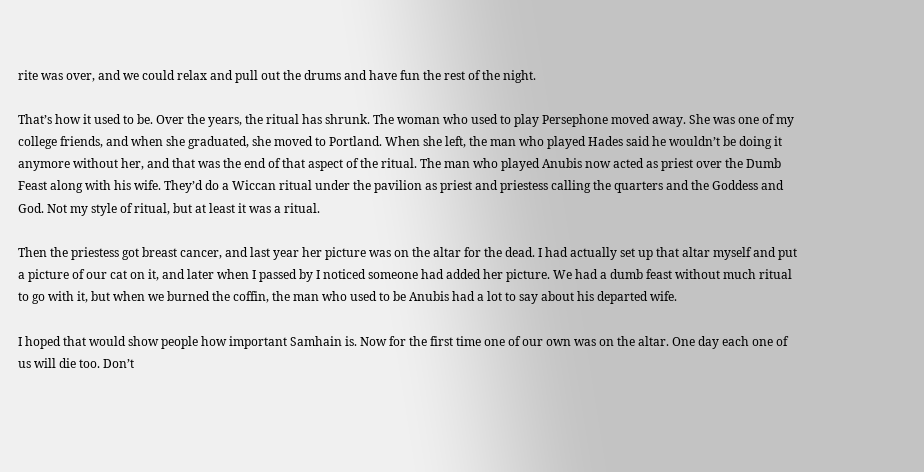rite was over, and we could relax and pull out the drums and have fun the rest of the night.

That’s how it used to be. Over the years, the ritual has shrunk. The woman who used to play Persephone moved away. She was one of my college friends, and when she graduated, she moved to Portland. When she left, the man who played Hades said he wouldn’t be doing it anymore without her, and that was the end of that aspect of the ritual. The man who played Anubis now acted as priest over the Dumb Feast along with his wife. They’d do a Wiccan ritual under the pavilion as priest and priestess calling the quarters and the Goddess and God. Not my style of ritual, but at least it was a ritual.

Then the priestess got breast cancer, and last year her picture was on the altar for the dead. I had actually set up that altar myself and put a picture of our cat on it, and later when I passed by I noticed someone had added her picture. We had a dumb feast without much ritual to go with it, but when we burned the coffin, the man who used to be Anubis had a lot to say about his departed wife.

I hoped that would show people how important Samhain is. Now for the first time one of our own was on the altar. One day each one of us will die too. Don’t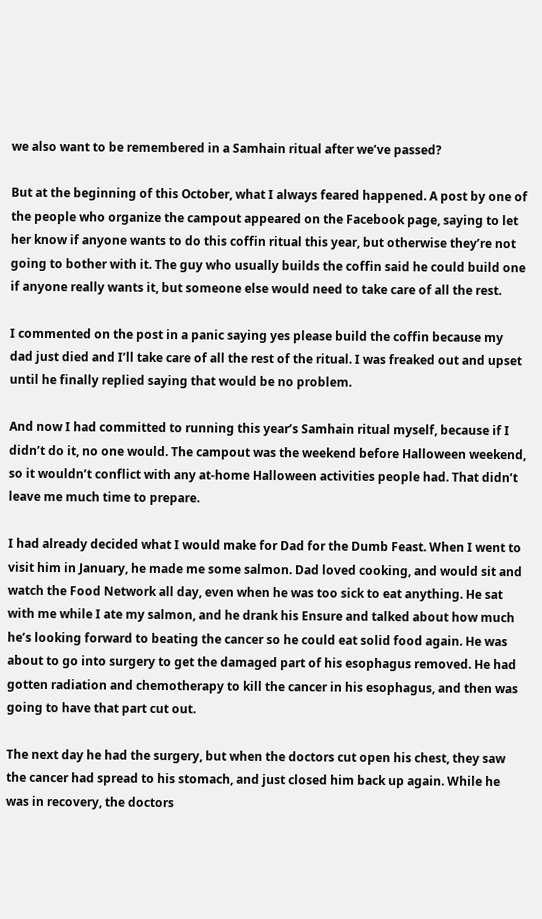we also want to be remembered in a Samhain ritual after we’ve passed?

But at the beginning of this October, what I always feared happened. A post by one of the people who organize the campout appeared on the Facebook page, saying to let her know if anyone wants to do this coffin ritual this year, but otherwise they’re not going to bother with it. The guy who usually builds the coffin said he could build one if anyone really wants it, but someone else would need to take care of all the rest.

I commented on the post in a panic saying yes please build the coffin because my dad just died and I’ll take care of all the rest of the ritual. I was freaked out and upset until he finally replied saying that would be no problem.

And now I had committed to running this year’s Samhain ritual myself, because if I didn’t do it, no one would. The campout was the weekend before Halloween weekend, so it wouldn’t conflict with any at-home Halloween activities people had. That didn’t leave me much time to prepare.

I had already decided what I would make for Dad for the Dumb Feast. When I went to visit him in January, he made me some salmon. Dad loved cooking, and would sit and watch the Food Network all day, even when he was too sick to eat anything. He sat with me while I ate my salmon, and he drank his Ensure and talked about how much he’s looking forward to beating the cancer so he could eat solid food again. He was about to go into surgery to get the damaged part of his esophagus removed. He had gotten radiation and chemotherapy to kill the cancer in his esophagus, and then was going to have that part cut out.

The next day he had the surgery, but when the doctors cut open his chest, they saw the cancer had spread to his stomach, and just closed him back up again. While he was in recovery, the doctors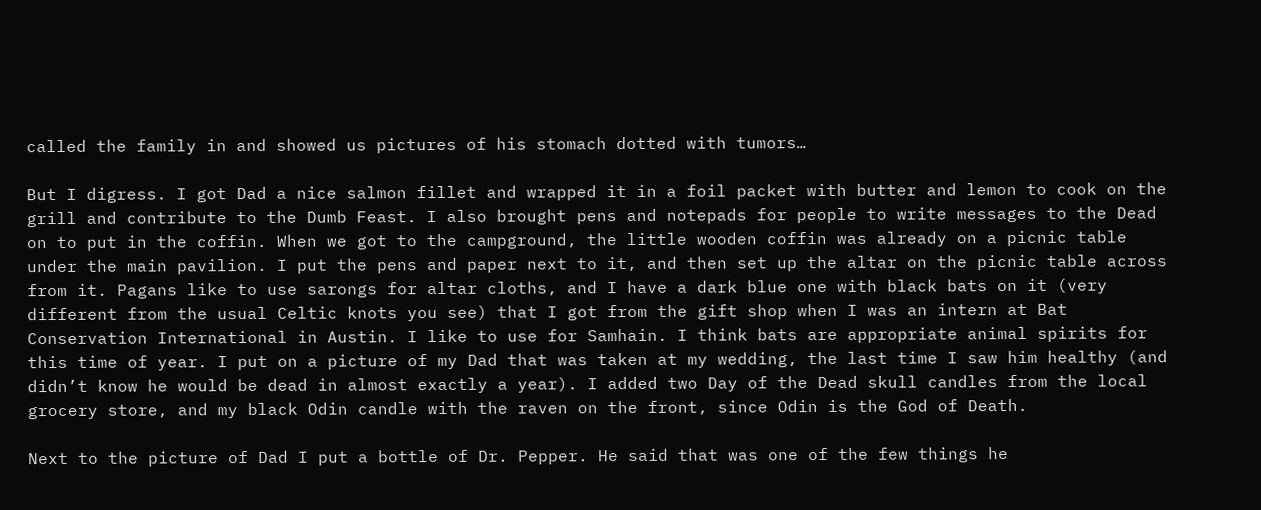called the family in and showed us pictures of his stomach dotted with tumors…

But I digress. I got Dad a nice salmon fillet and wrapped it in a foil packet with butter and lemon to cook on the grill and contribute to the Dumb Feast. I also brought pens and notepads for people to write messages to the Dead on to put in the coffin. When we got to the campground, the little wooden coffin was already on a picnic table under the main pavilion. I put the pens and paper next to it, and then set up the altar on the picnic table across from it. Pagans like to use sarongs for altar cloths, and I have a dark blue one with black bats on it (very different from the usual Celtic knots you see) that I got from the gift shop when I was an intern at Bat Conservation International in Austin. I like to use for Samhain. I think bats are appropriate animal spirits for this time of year. I put on a picture of my Dad that was taken at my wedding, the last time I saw him healthy (and didn’t know he would be dead in almost exactly a year). I added two Day of the Dead skull candles from the local grocery store, and my black Odin candle with the raven on the front, since Odin is the God of Death.

Next to the picture of Dad I put a bottle of Dr. Pepper. He said that was one of the few things he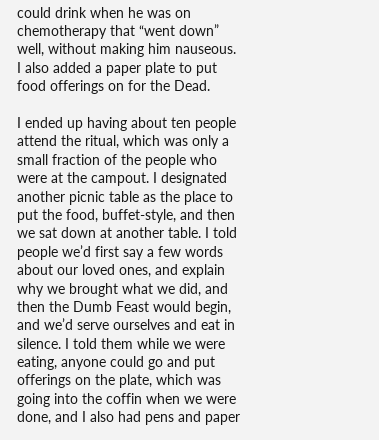could drink when he was on chemotherapy that “went down” well, without making him nauseous. I also added a paper plate to put food offerings on for the Dead.

I ended up having about ten people attend the ritual, which was only a small fraction of the people who were at the campout. I designated another picnic table as the place to put the food, buffet-style, and then we sat down at another table. I told people we’d first say a few words about our loved ones, and explain why we brought what we did, and then the Dumb Feast would begin, and we’d serve ourselves and eat in silence. I told them while we were eating, anyone could go and put offerings on the plate, which was going into the coffin when we were done, and I also had pens and paper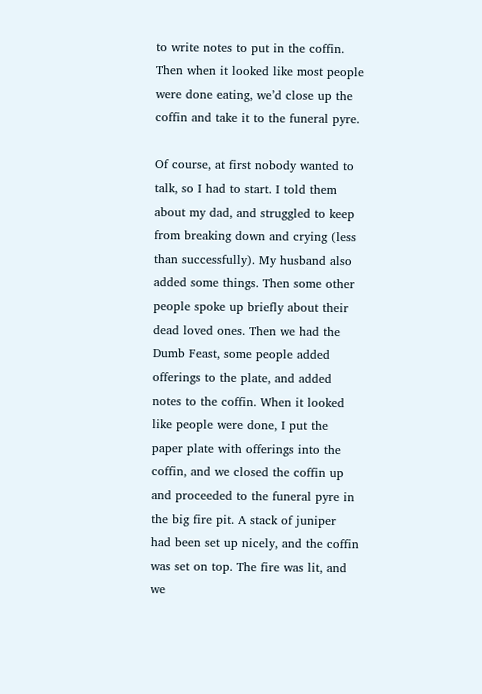to write notes to put in the coffin. Then when it looked like most people were done eating, we’d close up the coffin and take it to the funeral pyre.

Of course, at first nobody wanted to talk, so I had to start. I told them about my dad, and struggled to keep from breaking down and crying (less than successfully). My husband also added some things. Then some other people spoke up briefly about their dead loved ones. Then we had the Dumb Feast, some people added offerings to the plate, and added notes to the coffin. When it looked like people were done, I put the paper plate with offerings into the coffin, and we closed the coffin up and proceeded to the funeral pyre in the big fire pit. A stack of juniper had been set up nicely, and the coffin was set on top. The fire was lit, and we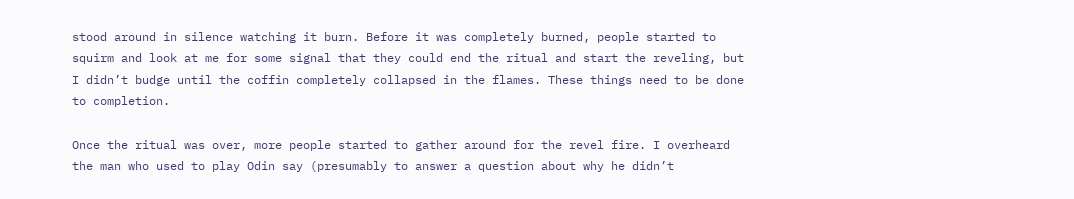stood around in silence watching it burn. Before it was completely burned, people started to squirm and look at me for some signal that they could end the ritual and start the reveling, but I didn’t budge until the coffin completely collapsed in the flames. These things need to be done to completion.

Once the ritual was over, more people started to gather around for the revel fire. I overheard the man who used to play Odin say (presumably to answer a question about why he didn’t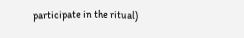participate in the ritual)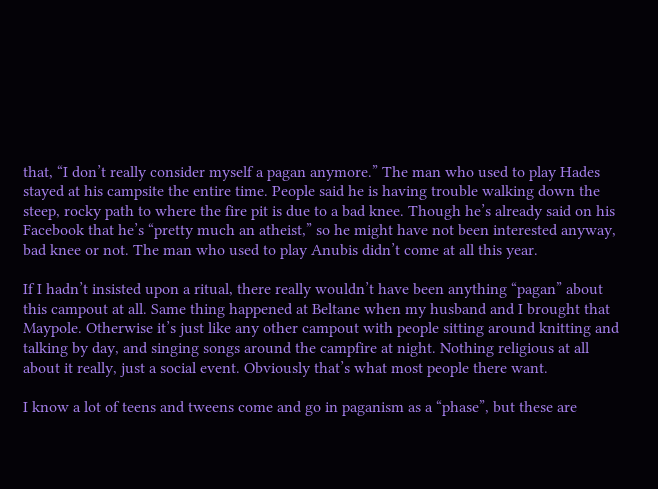that, “I don’t really consider myself a pagan anymore.” The man who used to play Hades stayed at his campsite the entire time. People said he is having trouble walking down the steep, rocky path to where the fire pit is due to a bad knee. Though he’s already said on his Facebook that he’s “pretty much an atheist,” so he might have not been interested anyway, bad knee or not. The man who used to play Anubis didn’t come at all this year.

If I hadn’t insisted upon a ritual, there really wouldn’t have been anything “pagan” about this campout at all. Same thing happened at Beltane when my husband and I brought that Maypole. Otherwise it’s just like any other campout with people sitting around knitting and talking by day, and singing songs around the campfire at night. Nothing religious at all about it really, just a social event. Obviously that’s what most people there want.

I know a lot of teens and tweens come and go in paganism as a “phase”, but these are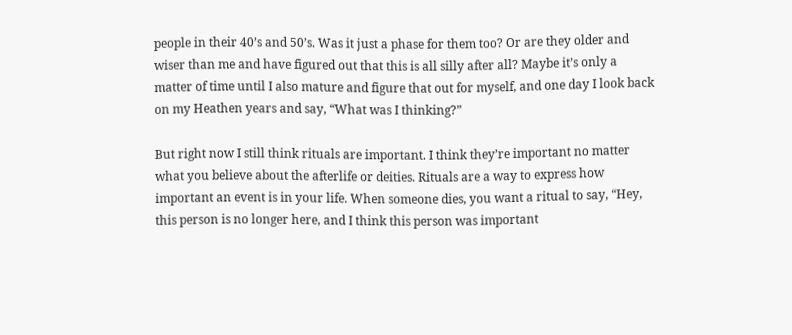people in their 40’s and 50’s. Was it just a phase for them too? Or are they older and wiser than me and have figured out that this is all silly after all? Maybe it’s only a matter of time until I also mature and figure that out for myself, and one day I look back on my Heathen years and say, “What was I thinking?”

But right now I still think rituals are important. I think they’re important no matter what you believe about the afterlife or deities. Rituals are a way to express how important an event is in your life. When someone dies, you want a ritual to say, “Hey, this person is no longer here, and I think this person was important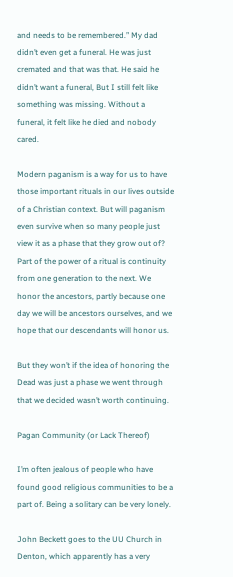and needs to be remembered.” My dad didn’t even get a funeral. He was just cremated and that was that. He said he didn’t want a funeral, But I still felt like something was missing. Without a funeral, it felt like he died and nobody cared.

Modern paganism is a way for us to have those important rituals in our lives outside of a Christian context. But will paganism even survive when so many people just view it as a phase that they grow out of? Part of the power of a ritual is continuity from one generation to the next. We honor the ancestors, partly because one day we will be ancestors ourselves, and we hope that our descendants will honor us.

But they won’t if the idea of honoring the Dead was just a phase we went through that we decided wasn’t worth continuing.

Pagan Community (or Lack Thereof)

I’m often jealous of people who have found good religious communities to be a part of. Being a solitary can be very lonely.

John Beckett goes to the UU Church in Denton, which apparently has a very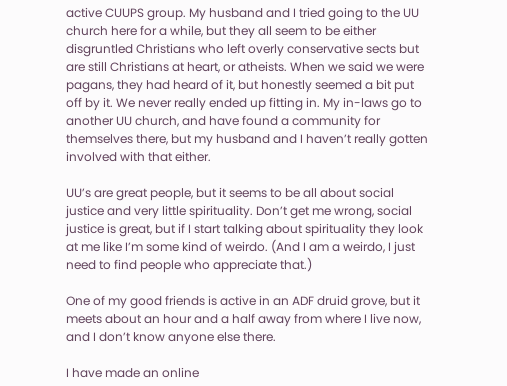active CUUPS group. My husband and I tried going to the UU church here for a while, but they all seem to be either disgruntled Christians who left overly conservative sects but are still Christians at heart, or atheists. When we said we were pagans, they had heard of it, but honestly seemed a bit put off by it. We never really ended up fitting in. My in-laws go to another UU church, and have found a community for themselves there, but my husband and I haven’t really gotten involved with that either.

UU’s are great people, but it seems to be all about social justice and very little spirituality. Don’t get me wrong, social justice is great, but if I start talking about spirituality they look at me like I’m some kind of weirdo. (And I am a weirdo, I just need to find people who appreciate that.)

One of my good friends is active in an ADF druid grove, but it meets about an hour and a half away from where I live now, and I don’t know anyone else there.

I have made an online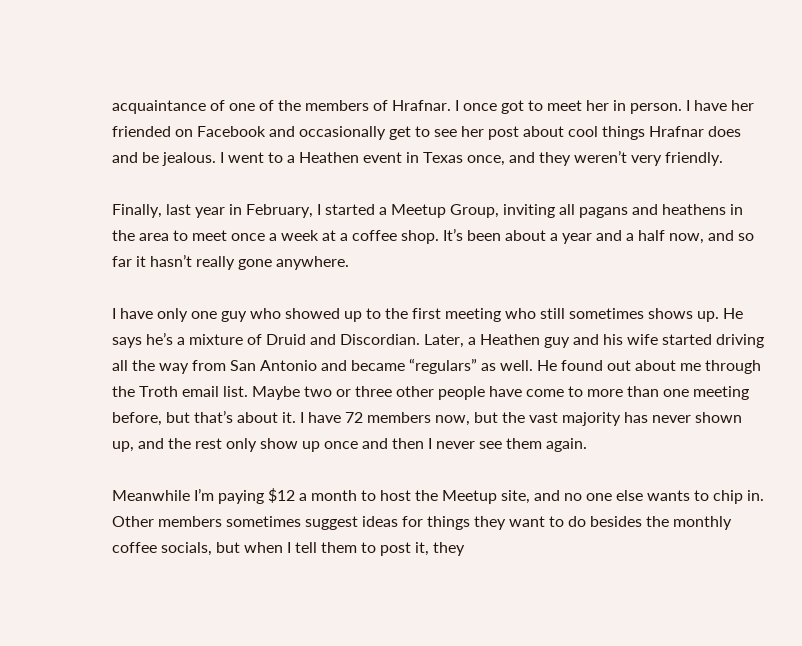acquaintance of one of the members of Hrafnar. I once got to meet her in person. I have her friended on Facebook and occasionally get to see her post about cool things Hrafnar does and be jealous. I went to a Heathen event in Texas once, and they weren’t very friendly.

Finally, last year in February, I started a Meetup Group, inviting all pagans and heathens in the area to meet once a week at a coffee shop. It’s been about a year and a half now, and so far it hasn’t really gone anywhere.

I have only one guy who showed up to the first meeting who still sometimes shows up. He says he’s a mixture of Druid and Discordian. Later, a Heathen guy and his wife started driving all the way from San Antonio and became “regulars” as well. He found out about me through the Troth email list. Maybe two or three other people have come to more than one meeting before, but that’s about it. I have 72 members now, but the vast majority has never shown up, and the rest only show up once and then I never see them again.

Meanwhile I’m paying $12 a month to host the Meetup site, and no one else wants to chip in. Other members sometimes suggest ideas for things they want to do besides the monthly coffee socials, but when I tell them to post it, they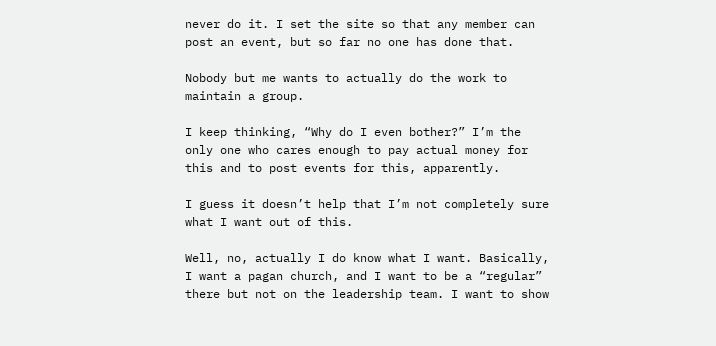never do it. I set the site so that any member can post an event, but so far no one has done that.

Nobody but me wants to actually do the work to maintain a group.

I keep thinking, “Why do I even bother?” I’m the only one who cares enough to pay actual money for this and to post events for this, apparently.

I guess it doesn’t help that I’m not completely sure what I want out of this.

Well, no, actually I do know what I want. Basically, I want a pagan church, and I want to be a “regular” there but not on the leadership team. I want to show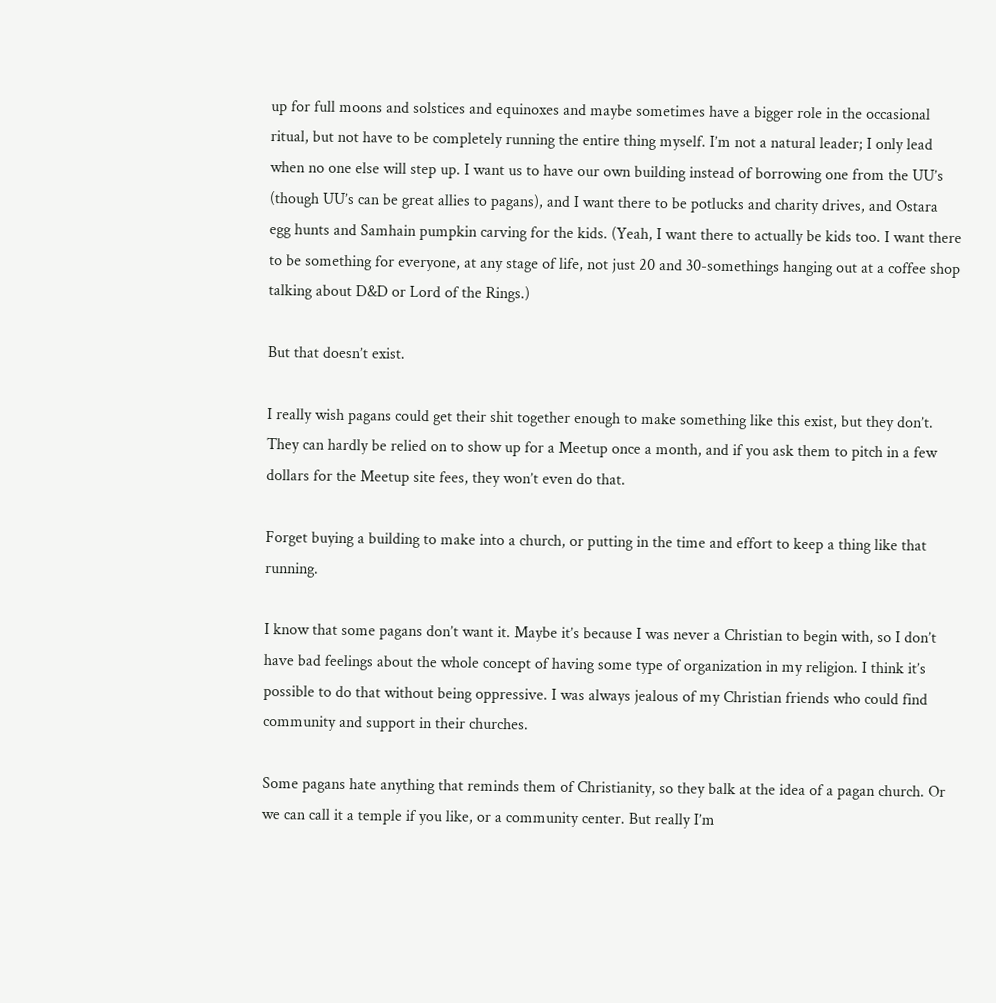up for full moons and solstices and equinoxes and maybe sometimes have a bigger role in the occasional ritual, but not have to be completely running the entire thing myself. I’m not a natural leader; I only lead when no one else will step up. I want us to have our own building instead of borrowing one from the UU’s (though UU’s can be great allies to pagans), and I want there to be potlucks and charity drives, and Ostara egg hunts and Samhain pumpkin carving for the kids. (Yeah, I want there to actually be kids too. I want there to be something for everyone, at any stage of life, not just 20 and 30-somethings hanging out at a coffee shop talking about D&D or Lord of the Rings.)

But that doesn’t exist.

I really wish pagans could get their shit together enough to make something like this exist, but they don’t. They can hardly be relied on to show up for a Meetup once a month, and if you ask them to pitch in a few dollars for the Meetup site fees, they won’t even do that.

Forget buying a building to make into a church, or putting in the time and effort to keep a thing like that running.

I know that some pagans don’t want it. Maybe it’s because I was never a Christian to begin with, so I don’t have bad feelings about the whole concept of having some type of organization in my religion. I think it’s possible to do that without being oppressive. I was always jealous of my Christian friends who could find community and support in their churches.

Some pagans hate anything that reminds them of Christianity, so they balk at the idea of a pagan church. Or we can call it a temple if you like, or a community center. But really I’m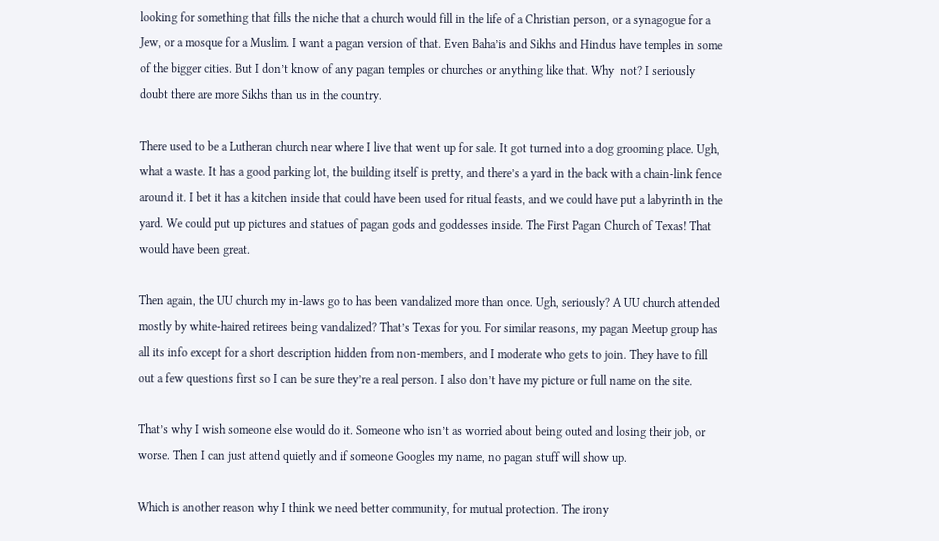looking for something that fills the niche that a church would fill in the life of a Christian person, or a synagogue for a Jew, or a mosque for a Muslim. I want a pagan version of that. Even Baha’is and Sikhs and Hindus have temples in some of the bigger cities. But I don’t know of any pagan temples or churches or anything like that. Why  not? I seriously doubt there are more Sikhs than us in the country.

There used to be a Lutheran church near where I live that went up for sale. It got turned into a dog grooming place. Ugh, what a waste. It has a good parking lot, the building itself is pretty, and there’s a yard in the back with a chain-link fence around it. I bet it has a kitchen inside that could have been used for ritual feasts, and we could have put a labyrinth in the yard. We could put up pictures and statues of pagan gods and goddesses inside. The First Pagan Church of Texas! That would have been great.

Then again, the UU church my in-laws go to has been vandalized more than once. Ugh, seriously? A UU church attended mostly by white-haired retirees being vandalized? That’s Texas for you. For similar reasons, my pagan Meetup group has all its info except for a short description hidden from non-members, and I moderate who gets to join. They have to fill out a few questions first so I can be sure they’re a real person. I also don’t have my picture or full name on the site.

That’s why I wish someone else would do it. Someone who isn’t as worried about being outed and losing their job, or worse. Then I can just attend quietly and if someone Googles my name, no pagan stuff will show up.

Which is another reason why I think we need better community, for mutual protection. The irony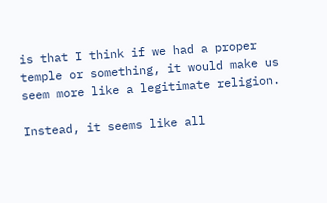is that I think if we had a proper temple or something, it would make us seem more like a legitimate religion.

Instead, it seems like all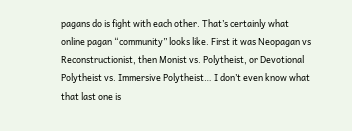pagans do is fight with each other. That’s certainly what online pagan “community” looks like. First it was Neopagan vs Reconstructionist, then Monist vs. Polytheist, or Devotional Polytheist vs. Immersive Polytheist… I don’t even know what that last one is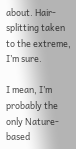about. Hair-splitting taken to the extreme, I’m sure.

I mean, I’m probably the only Nature-based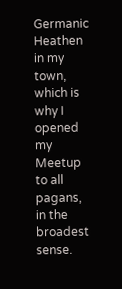Germanic Heathen in my town, which is why I opened my Meetup to all pagans, in the broadest sense.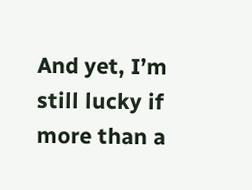And yet, I’m still lucky if more than a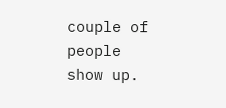couple of people show up.